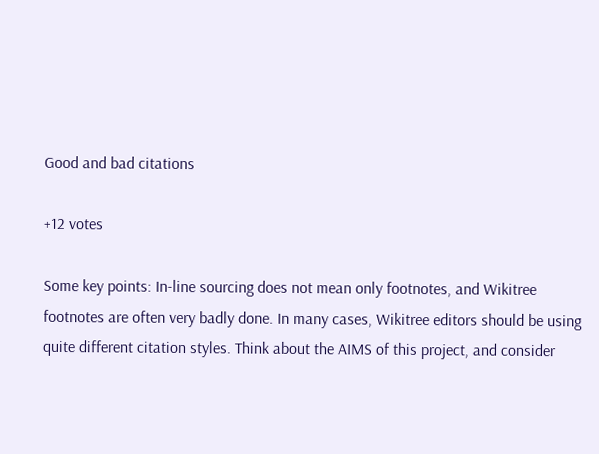Good and bad citations

+12 votes

Some key points: In-line sourcing does not mean only footnotes, and Wikitree footnotes are often very badly done. In many cases, Wikitree editors should be using quite different citation styles. Think about the AIMS of this project, and consider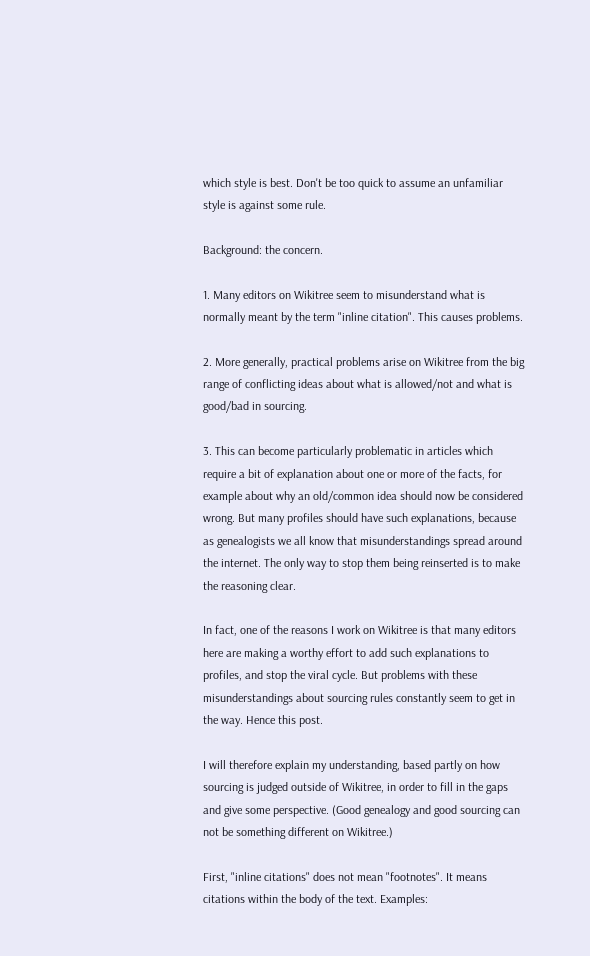which style is best. Don't be too quick to assume an unfamiliar style is against some rule.

Background: the concern.

1. Many editors on Wikitree seem to misunderstand what is normally meant by the term "inline citation". This causes problems.

2. More generally, practical problems arise on Wikitree from the big range of conflicting ideas about what is allowed/not and what is good/bad in sourcing.

3. This can become particularly problematic in articles which require a bit of explanation about one or more of the facts, for example about why an old/common idea should now be considered wrong. But many profiles should have such explanations, because as genealogists we all know that misunderstandings spread around the internet. The only way to stop them being reinserted is to make the reasoning clear.

In fact, one of the reasons I work on Wikitree is that many editors here are making a worthy effort to add such explanations to profiles, and stop the viral cycle. But problems with these misunderstandings about sourcing rules constantly seem to get in the way. Hence this post.

I will therefore explain my understanding, based partly on how sourcing is judged outside of Wikitree, in order to fill in the gaps and give some perspective. (Good genealogy and good sourcing can not be something different on Wikitree.)

First, "inline citations" does not mean "footnotes". It means citations within the body of the text. Examples: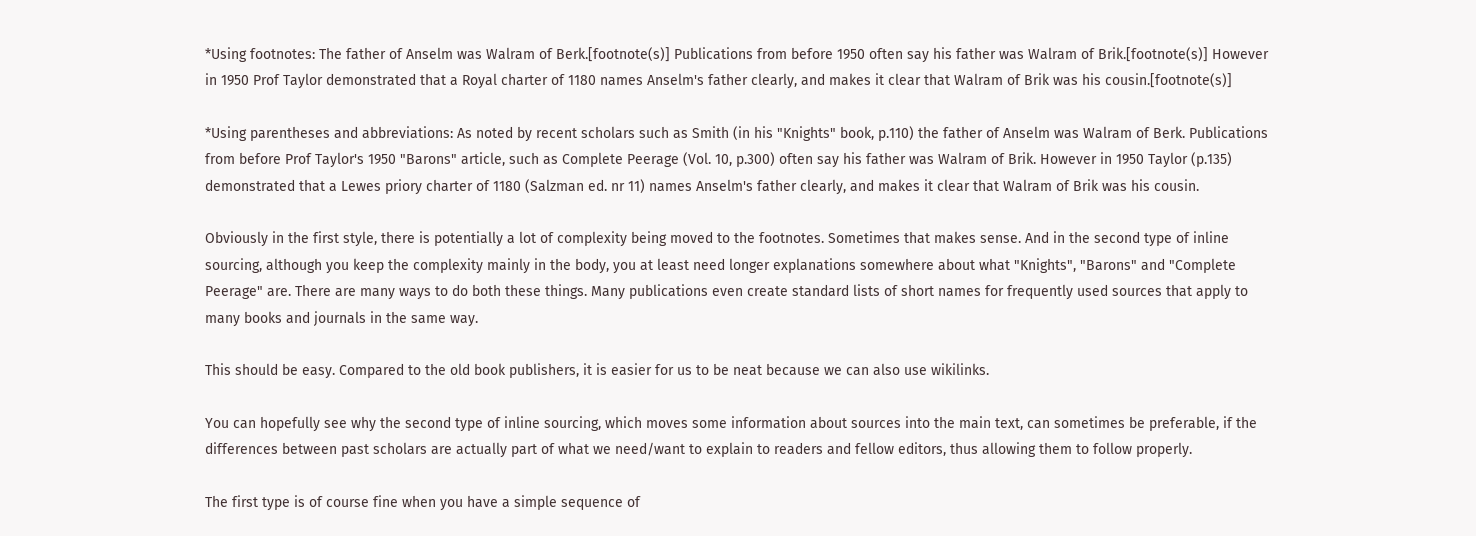*Using footnotes: The father of Anselm was Walram of Berk.[footnote(s)] Publications from before 1950 often say his father was Walram of Brik.[footnote(s)] However in 1950 Prof Taylor demonstrated that a Royal charter of 1180 names Anselm's father clearly, and makes it clear that Walram of Brik was his cousin.[footnote(s)]

*Using parentheses and abbreviations: As noted by recent scholars such as Smith (in his "Knights" book, p.110) the father of Anselm was Walram of Berk. Publications from before Prof Taylor's 1950 "Barons" article, such as Complete Peerage (Vol. 10, p.300) often say his father was Walram of Brik. However in 1950 Taylor (p.135) demonstrated that a Lewes priory charter of 1180 (Salzman ed. nr 11) names Anselm's father clearly, and makes it clear that Walram of Brik was his cousin.

Obviously in the first style, there is potentially a lot of complexity being moved to the footnotes. Sometimes that makes sense. And in the second type of inline sourcing, although you keep the complexity mainly in the body, you at least need longer explanations somewhere about what "Knights", "Barons" and "Complete Peerage" are. There are many ways to do both these things. Many publications even create standard lists of short names for frequently used sources that apply to many books and journals in the same way.

This should be easy. Compared to the old book publishers, it is easier for us to be neat because we can also use wikilinks.

You can hopefully see why the second type of inline sourcing, which moves some information about sources into the main text, can sometimes be preferable, if the differences between past scholars are actually part of what we need/want to explain to readers and fellow editors, thus allowing them to follow properly.

The first type is of course fine when you have a simple sequence of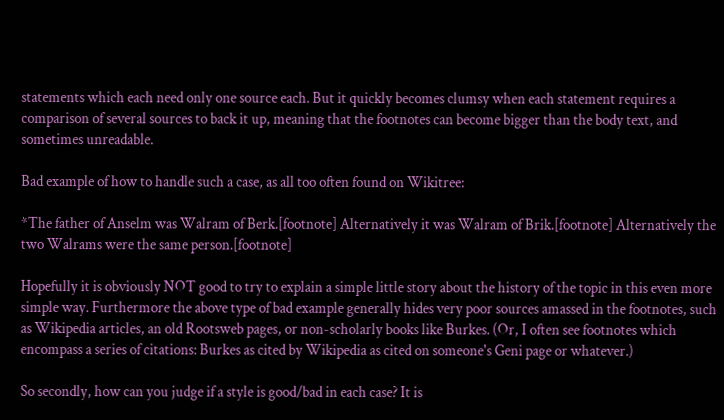statements which each need only one source each. But it quickly becomes clumsy when each statement requires a comparison of several sources to back it up, meaning that the footnotes can become bigger than the body text, and sometimes unreadable.

Bad example of how to handle such a case, as all too often found on Wikitree:

*The father of Anselm was Walram of Berk.[footnote] Alternatively it was Walram of Brik.[footnote] Alternatively the two Walrams were the same person.[footnote]

Hopefully it is obviously NOT good to try to explain a simple little story about the history of the topic in this even more simple way. Furthermore the above type of bad example generally hides very poor sources amassed in the footnotes, such as Wikipedia articles, an old Rootsweb pages, or non-scholarly books like Burkes. (Or, I often see footnotes which encompass a series of citations: Burkes as cited by Wikipedia as cited on someone's Geni page or whatever.)

So secondly, how can you judge if a style is good/bad in each case? It is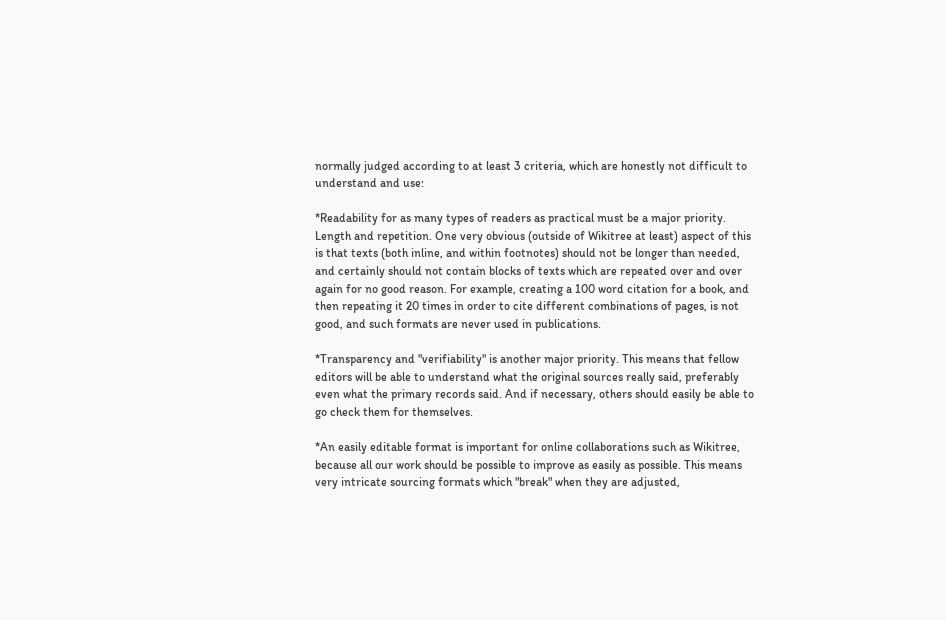normally judged according to at least 3 criteria, which are honestly not difficult to understand and use:

*Readability for as many types of readers as practical must be a major priority. Length and repetition. One very obvious (outside of Wikitree at least) aspect of this is that texts (both inline, and within footnotes) should not be longer than needed, and certainly should not contain blocks of texts which are repeated over and over again for no good reason. For example, creating a 100 word citation for a book, and then repeating it 20 times in order to cite different combinations of pages, is not good, and such formats are never used in publications.

*Transparency and "verifiability" is another major priority. This means that fellow editors will be able to understand what the original sources really said, preferably even what the primary records said. And if necessary, others should easily be able to go check them for themselves.

*An easily editable format is important for online collaborations such as Wikitree, because all our work should be possible to improve as easily as possible. This means very intricate sourcing formats which "break" when they are adjusted,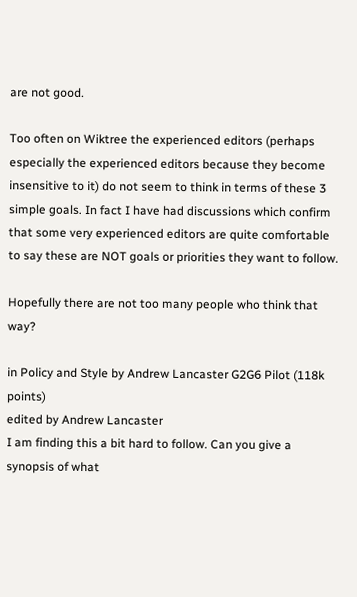are not good.

Too often on Wiktree the experienced editors (perhaps especially the experienced editors because they become insensitive to it) do not seem to think in terms of these 3 simple goals. In fact I have had discussions which confirm that some very experienced editors are quite comfortable to say these are NOT goals or priorities they want to follow.

Hopefully there are not too many people who think that way?

in Policy and Style by Andrew Lancaster G2G6 Pilot (118k points)
edited by Andrew Lancaster
I am finding this a bit hard to follow. Can you give a synopsis of what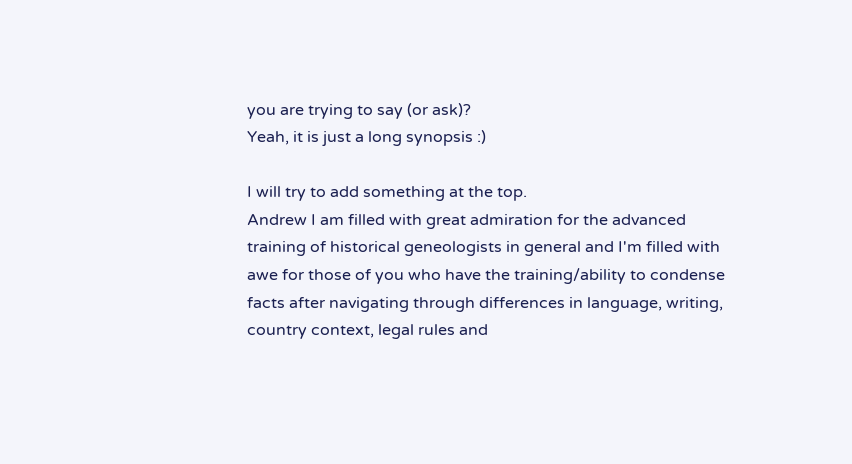you are trying to say (or ask)?
Yeah, it is just a long synopsis :)

I will try to add something at the top.
Andrew I am filled with great admiration for the advanced training of historical geneologists in general and I'm filled with awe for those of you who have the training/ability to condense facts after navigating through differences in language, writing, country context, legal rules and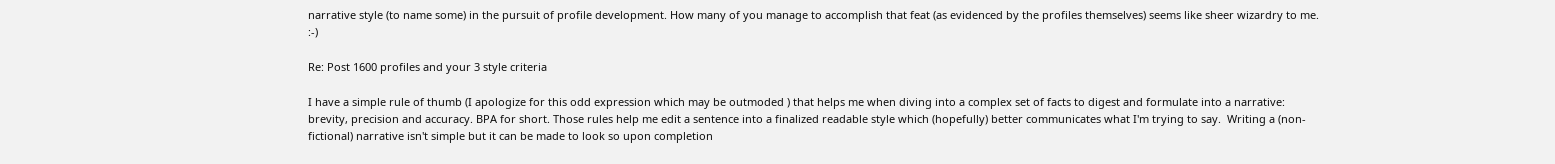narrative style (to name some) in the pursuit of profile development. How many of you manage to accomplish that feat (as evidenced by the profiles themselves) seems like sheer wizardry to me.  :-)

Re: Post 1600 profiles and your 3 style criteria

I have a simple rule of thumb (I apologize for this odd expression which may be outmoded ) that helps me when diving into a complex set of facts to digest and formulate into a narrative: brevity, precision and accuracy. BPA for short. Those rules help me edit a sentence into a finalized readable style which (hopefully) better communicates what I'm trying to say.  Writing a (non-fictional) narrative isn't simple but it can be made to look so upon completion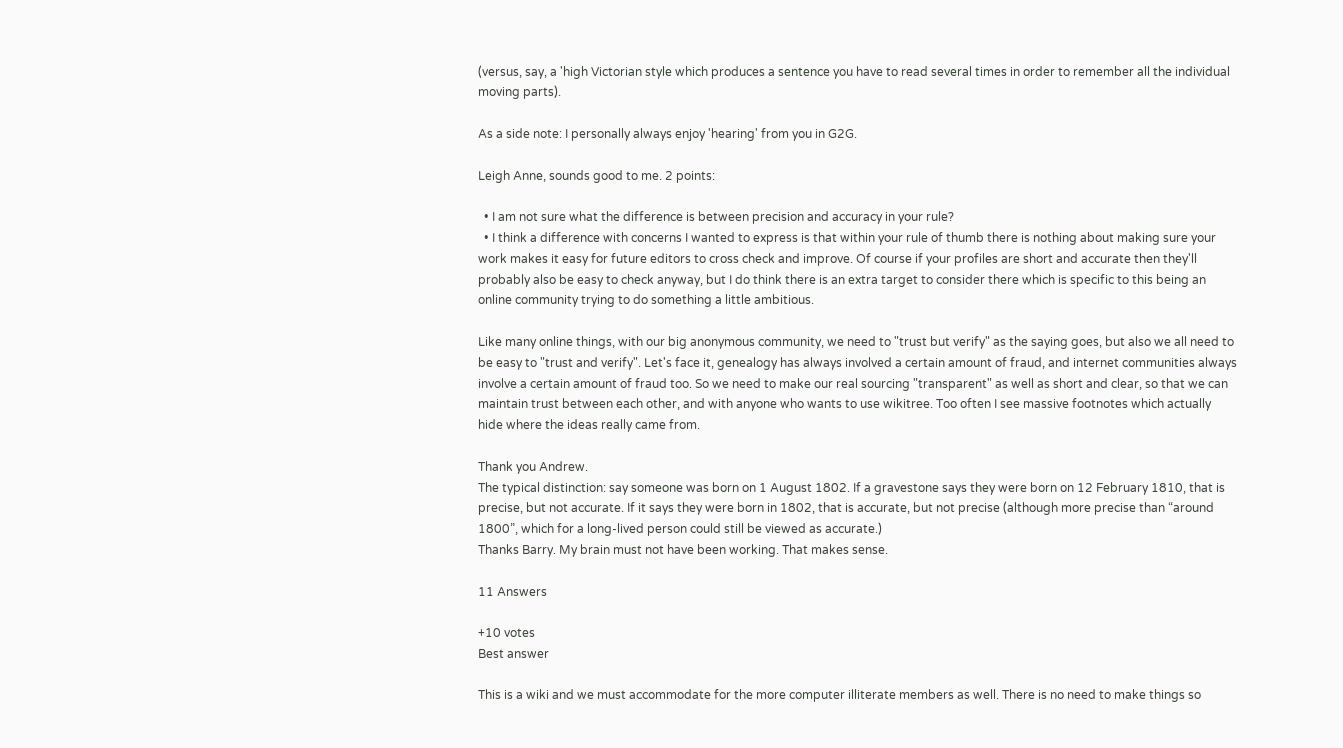(versus, say, a 'high Victorian style which produces a sentence you have to read several times in order to remember all the individual moving parts).

As a side note: I personally always enjoy 'hearing' from you in G2G.

Leigh Anne, sounds good to me. 2 points:

  • I am not sure what the difference is between precision and accuracy in your rule?
  • I think a difference with concerns I wanted to express is that within your rule of thumb there is nothing about making sure your work makes it easy for future editors to cross check and improve. Of course if your profiles are short and accurate then they'll probably also be easy to check anyway, but I do think there is an extra target to consider there which is specific to this being an online community trying to do something a little ambitious.

Like many online things, with our big anonymous community, we need to "trust but verify" as the saying goes, but also we all need to be easy to "trust and verify". Let's face it, genealogy has always involved a certain amount of fraud, and internet communities always involve a certain amount of fraud too. So we need to make our real sourcing "transparent" as well as short and clear, so that we can maintain trust between each other, and with anyone who wants to use wikitree. Too often I see massive footnotes which actually hide where the ideas really came from.

Thank you Andrew.
The typical distinction: say someone was born on 1 August 1802. If a gravestone says they were born on 12 February 1810, that is precise, but not accurate. If it says they were born in 1802, that is accurate, but not precise (although more precise than “around 1800”, which for a long-lived person could still be viewed as accurate.)
Thanks Barry. My brain must not have been working. That makes sense.

11 Answers

+10 votes
Best answer

This is a wiki and we must accommodate for the more computer illiterate members as well. There is no need to make things so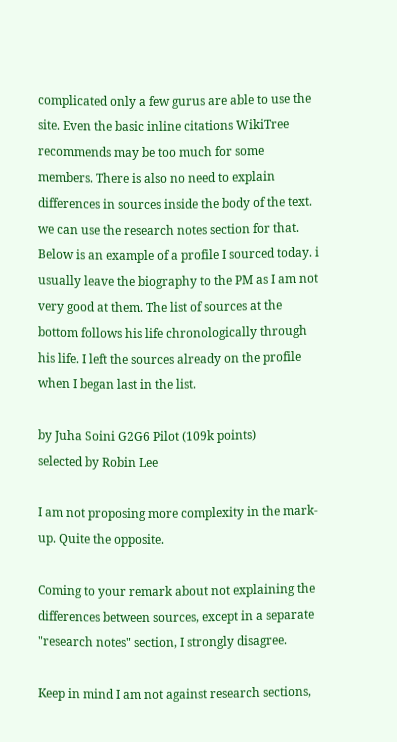complicated only a few gurus are able to use the site. Even the basic inline citations WikiTree recommends may be too much for some members. There is also no need to explain differences in sources inside the body of the text. we can use the research notes section for that. Below is an example of a profile I sourced today. i usually leave the biography to the PM as I am not very good at them. The list of sources at the bottom follows his life chronologically through his life. I left the sources already on the profile when I began last in the list.

by Juha Soini G2G6 Pilot (109k points)
selected by Robin Lee

I am not proposing more complexity in the mark-up. Quite the opposite.

Coming to your remark about not explaining the differences between sources, except in a separate "research notes" section, I strongly disagree.

Keep in mind I am not against research sections,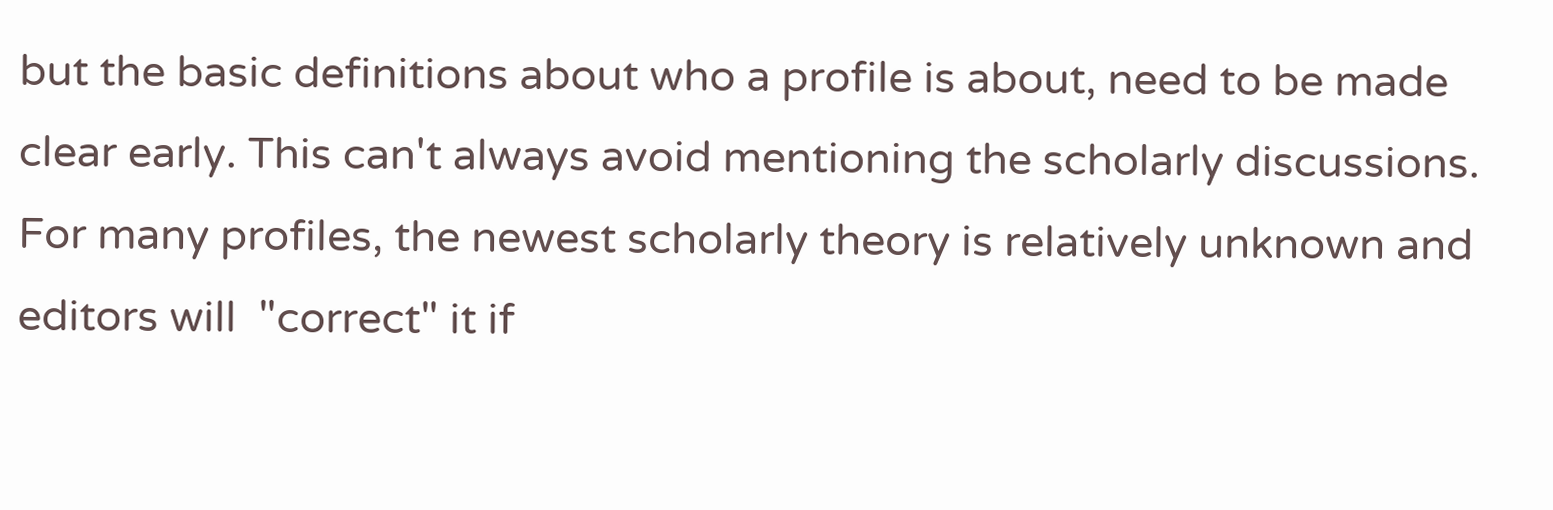but the basic definitions about who a profile is about, need to be made clear early. This can't always avoid mentioning the scholarly discussions. For many profiles, the newest scholarly theory is relatively unknown and editors will  "correct" it if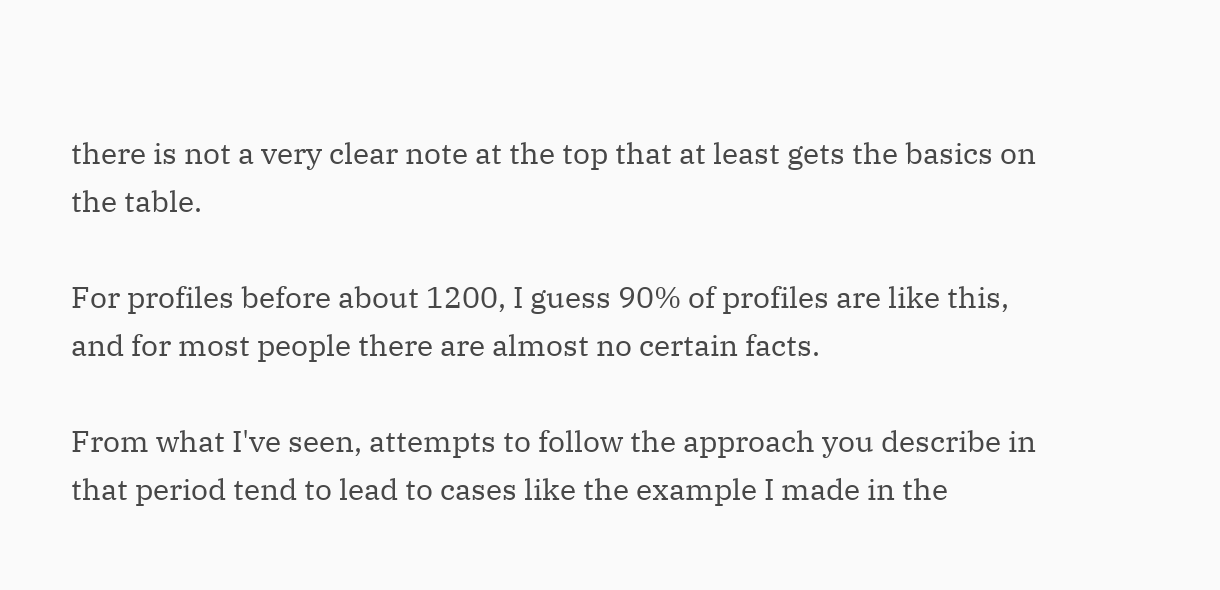there is not a very clear note at the top that at least gets the basics on the table.

For profiles before about 1200, I guess 90% of profiles are like this, and for most people there are almost no certain facts.

From what I've seen, attempts to follow the approach you describe in that period tend to lead to cases like the example I made in the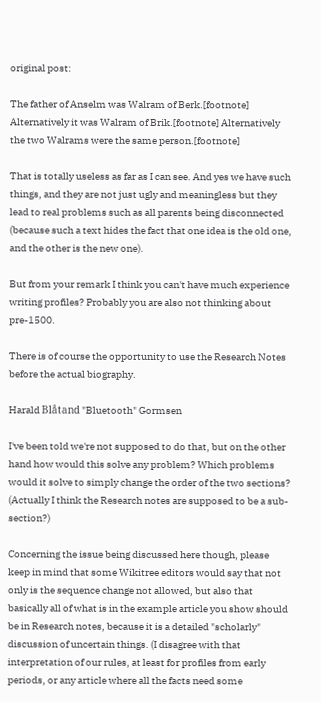original post:

The father of Anselm was Walram of Berk.[footnote] Alternatively it was Walram of Brik.[footnote] Alternatively the two Walrams were the same person.[footnote]

That is totally useless as far as I can see. And yes we have such things, and they are not just ugly and meaningless but they lead to real problems such as all parents being disconnected (because such a text hides the fact that one idea is the old one, and the other is the new one).

But from your remark I think you can't have much experience writing profiles? Probably you are also not thinking about pre-1500.

There is of course the opportunity to use the Research Notes before the actual biography.

Harald Blåtand "Bluetooth" Gormsen

I've been told we're not supposed to do that, but on the other hand how would this solve any problem? Which problems would it solve to simply change the order of the two sections? (Actually I think the Research notes are supposed to be a sub-section?)

Concerning the issue being discussed here though, please keep in mind that some Wikitree editors would say that not only is the sequence change not allowed, but also that basically all of what is in the example article you show should be in Research notes, because it is a detailed "scholarly" discussion of uncertain things. (I disagree with that interpretation of our rules, at least for profiles from early periods, or any article where all the facts need some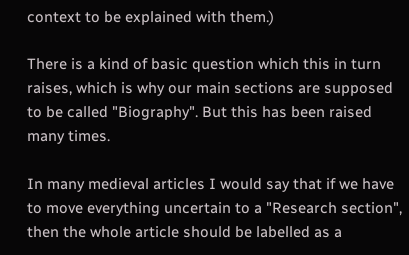context to be explained with them.)

There is a kind of basic question which this in turn raises, which is why our main sections are supposed to be called "Biography". But this has been raised many times.

In many medieval articles I would say that if we have to move everything uncertain to a "Research section", then the whole article should be labelled as a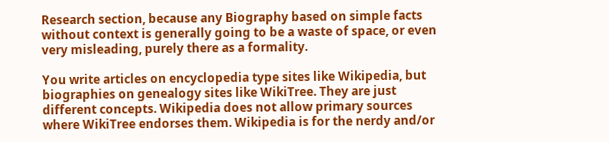Research section, because any Biography based on simple facts without context is generally going to be a waste of space, or even very misleading, purely there as a formality.

You write articles on encyclopedia type sites like Wikipedia, but biographies on genealogy sites like WikiTree. They are just different concepts. Wikipedia does not allow primary sources where WikiTree endorses them. Wikipedia is for the nerdy and/or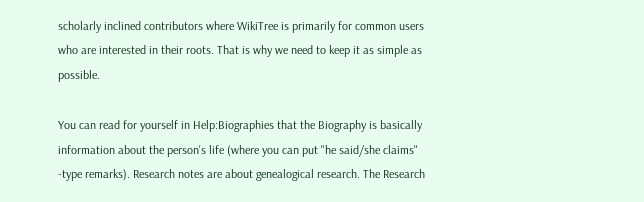scholarly inclined contributors where WikiTree is primarily for common users who are interested in their roots. That is why we need to keep it as simple as possible.

You can read for yourself in Help:Biographies that the Biography is basically information about the person's life (where you can put "he said/she claims" -type remarks). Research notes are about genealogical research. The Research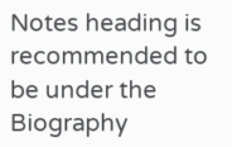Notes heading is recommended to be under the Biography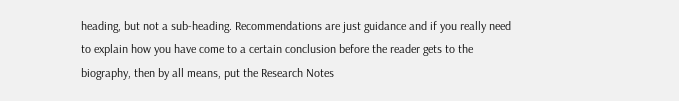heading, but not a sub-heading. Recommendations are just guidance and if you really need to explain how you have come to a certain conclusion before the reader gets to the biography, then by all means, put the Research Notes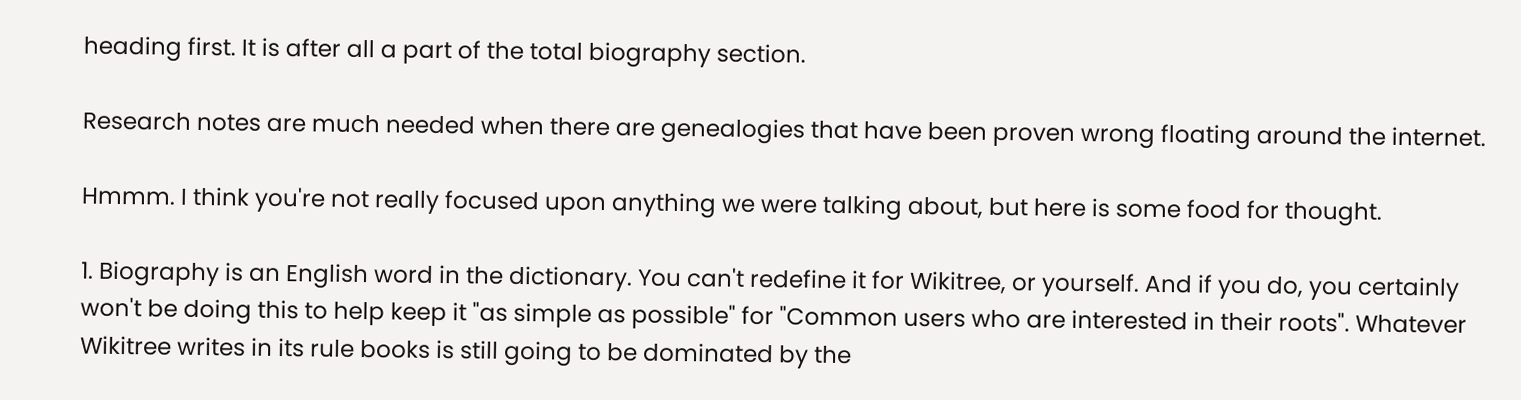heading first. It is after all a part of the total biography section.

Research notes are much needed when there are genealogies that have been proven wrong floating around the internet.

Hmmm. I think you're not really focused upon anything we were talking about, but here is some food for thought.

1. Biography is an English word in the dictionary. You can't redefine it for Wikitree, or yourself. And if you do, you certainly won't be doing this to help keep it "as simple as possible" for "Common users who are interested in their roots". Whatever Wikitree writes in its rule books is still going to be dominated by the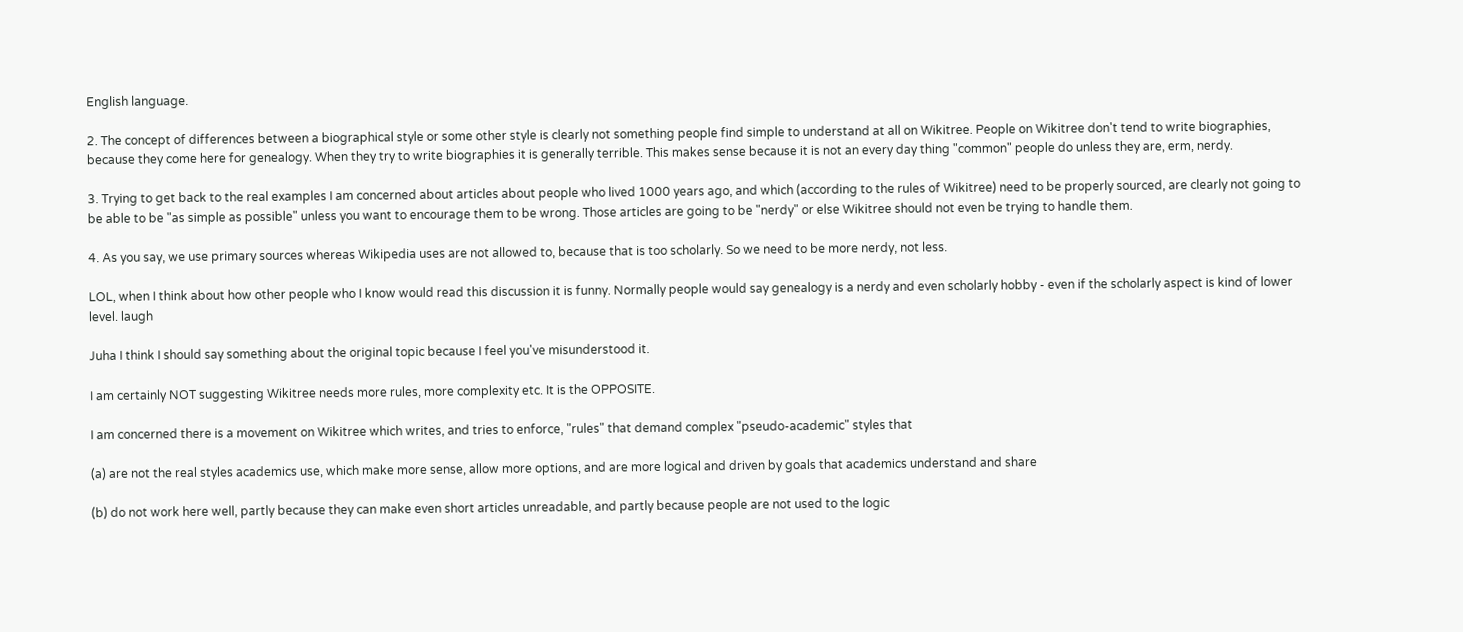English language.

2. The concept of differences between a biographical style or some other style is clearly not something people find simple to understand at all on Wikitree. People on Wikitree don't tend to write biographies, because they come here for genealogy. When they try to write biographies it is generally terrible. This makes sense because it is not an every day thing "common" people do unless they are, erm, nerdy.

3. Trying to get back to the real examples I am concerned about articles about people who lived 1000 years ago, and which (according to the rules of Wikitree) need to be properly sourced, are clearly not going to be able to be "as simple as possible" unless you want to encourage them to be wrong. Those articles are going to be "nerdy" or else Wikitree should not even be trying to handle them.

4. As you say, we use primary sources whereas Wikipedia uses are not allowed to, because that is too scholarly. So we need to be more nerdy, not less.

LOL, when I think about how other people who I know would read this discussion it is funny. Normally people would say genealogy is a nerdy and even scholarly hobby - even if the scholarly aspect is kind of lower level. laugh

Juha I think I should say something about the original topic because I feel you've misunderstood it.

I am certainly NOT suggesting Wikitree needs more rules, more complexity etc. It is the OPPOSITE.

I am concerned there is a movement on Wikitree which writes, and tries to enforce, "rules" that demand complex "pseudo-academic" styles that

(a) are not the real styles academics use, which make more sense, allow more options, and are more logical and driven by goals that academics understand and share

(b) do not work here well, partly because they can make even short articles unreadable, and partly because people are not used to the logic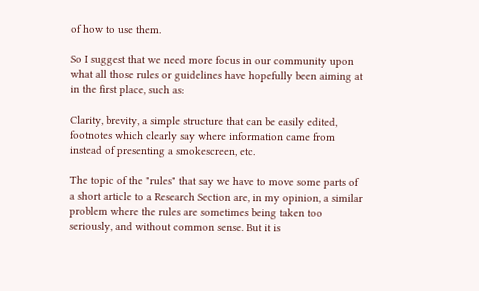of how to use them.

So I suggest that we need more focus in our community upon what all those rules or guidelines have hopefully been aiming at in the first place, such as:

Clarity, brevity, a simple structure that can be easily edited, footnotes which clearly say where information came from instead of presenting a smokescreen, etc.

The topic of the "rules" that say we have to move some parts of a short article to a Research Section are, in my opinion, a similar problem where the rules are sometimes being taken too seriously, and without common sense. But it is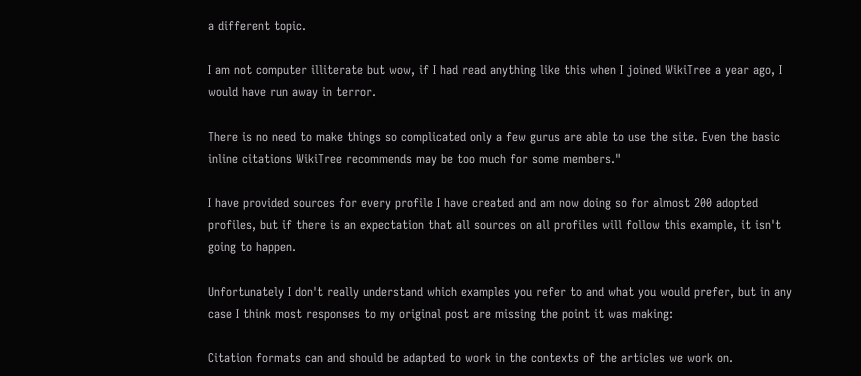a different topic.

I am not computer illiterate but wow, if I had read anything like this when I joined WikiTree a year ago, I would have run away in terror.

There is no need to make things so complicated only a few gurus are able to use the site. Even the basic inline citations WikiTree recommends may be too much for some members."

I have provided sources for every profile I have created and am now doing so for almost 200 adopted profiles, but if there is an expectation that all sources on all profiles will follow this example, it isn't going to happen.

Unfortunately I don't really understand which examples you refer to and what you would prefer, but in any case I think most responses to my original post are missing the point it was making:

Citation formats can and should be adapted to work in the contexts of the articles we work on.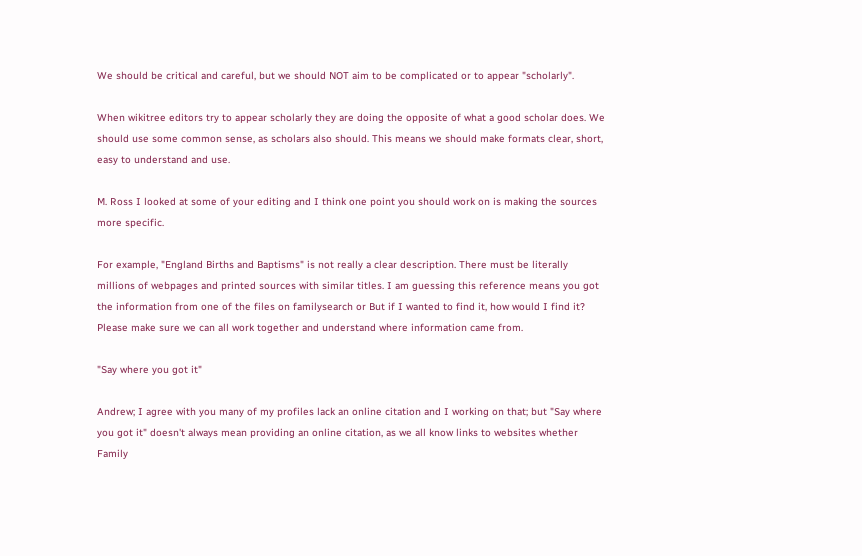We should be critical and careful, but we should NOT aim to be complicated or to appear "scholarly".

When wikitree editors try to appear scholarly they are doing the opposite of what a good scholar does. We should use some common sense, as scholars also should. This means we should make formats clear, short, easy to understand and use.

M. Ross I looked at some of your editing and I think one point you should work on is making the sources more specific.

For example, "England Births and Baptisms" is not really a clear description. There must be literally millions of webpages and printed sources with similar titles. I am guessing this reference means you got the information from one of the files on familysearch or But if I wanted to find it, how would I find it? Please make sure we can all work together and understand where information came from.

"Say where you got it"

Andrew; I agree with you many of my profiles lack an online citation and I working on that; but "Say where you got it" doesn't always mean providing an online citation, as we all know links to websites whether Family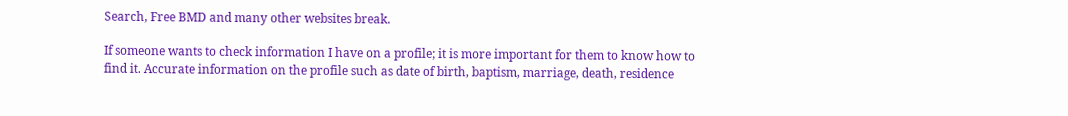Search, Free BMD and many other websites break.

If someone wants to check information I have on a profile; it is more important for them to know how to find it. Accurate information on the profile such as date of birth, baptism, marriage, death, residence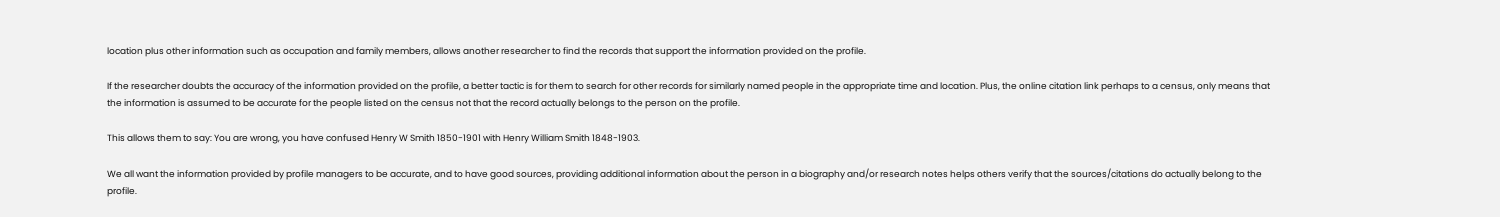location plus other information such as occupation and family members, allows another researcher to find the records that support the information provided on the profile.

If the researcher doubts the accuracy of the information provided on the profile, a better tactic is for them to search for other records for similarly named people in the appropriate time and location. Plus, the online citation link perhaps to a census, only means that the information is assumed to be accurate for the people listed on the census not that the record actually belongs to the person on the profile.

This allows them to say: You are wrong, you have confused Henry W Smith 1850-1901 with Henry William Smith 1848-1903.

We all want the information provided by profile managers to be accurate, and to have good sources, providing additional information about the person in a biography and/or research notes helps others verify that the sources/citations do actually belong to the profile.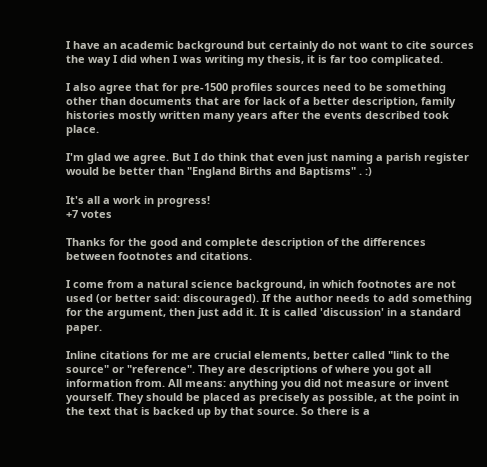I have an academic background but certainly do not want to cite sources the way I did when I was writing my thesis, it is far too complicated.

I also agree that for pre-1500 profiles sources need to be something other than documents that are for lack of a better description, family histories mostly written many years after the events described took place.

I'm glad we agree. But I do think that even just naming a parish register would be better than "England Births and Baptisms" . :)

It's all a work in progress!
+7 votes

Thanks for the good and complete description of the differences between footnotes and citations.

I come from a natural science background, in which footnotes are not used (or better said: discouraged). If the author needs to add something for the argument, then just add it. It is called 'discussion' in a standard paper.

Inline citations for me are crucial elements, better called "link to the source" or "reference". They are descriptions of where you got all information from. All means: anything you did not measure or invent yourself. They should be placed as precisely as possible, at the point in the text that is backed up by that source. So there is a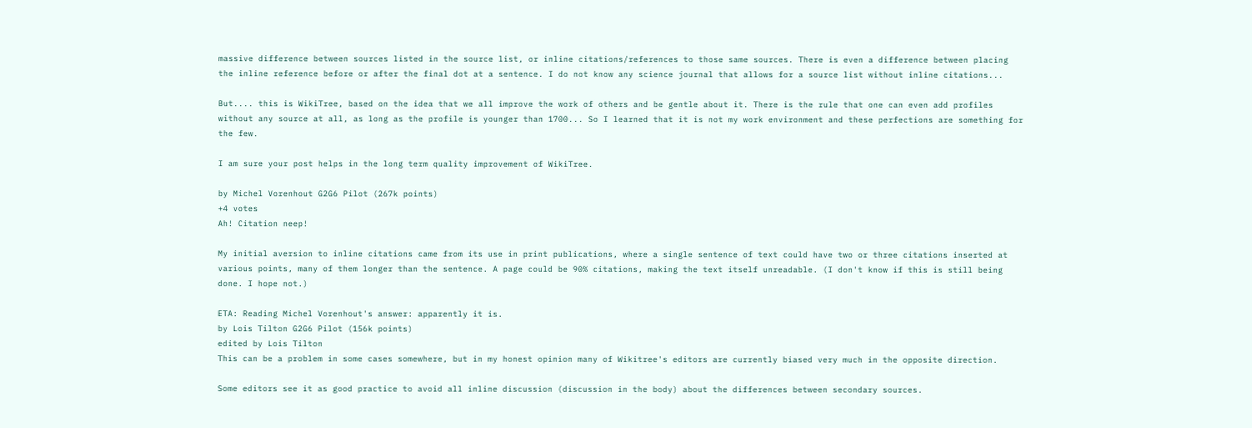massive difference between sources listed in the source list, or inline citations/references to those same sources. There is even a difference between placing the inline reference before or after the final dot at a sentence. I do not know any science journal that allows for a source list without inline citations...

But.... this is WikiTree, based on the idea that we all improve the work of others and be gentle about it. There is the rule that one can even add profiles without any source at all, as long as the profile is younger than 1700... So I learned that it is not my work environment and these perfections are something for the few.

I am sure your post helps in the long term quality improvement of WikiTree.

by Michel Vorenhout G2G6 Pilot (267k points)
+4 votes
Ah! Citation neep!

My initial aversion to inline citations came from its use in print publications, where a single sentence of text could have two or three citations inserted at various points, many of them longer than the sentence. A page could be 90% citations, making the text itself unreadable. (I don't know if this is still being done. I hope not.)

ETA: Reading Michel Vorenhout's answer: apparently it is.
by Lois Tilton G2G6 Pilot (156k points)
edited by Lois Tilton
This can be a problem in some cases somewhere, but in my honest opinion many of Wikitree's editors are currently biased very much in the opposite direction.

Some editors see it as good practice to avoid all inline discussion (discussion in the body) about the differences between secondary sources.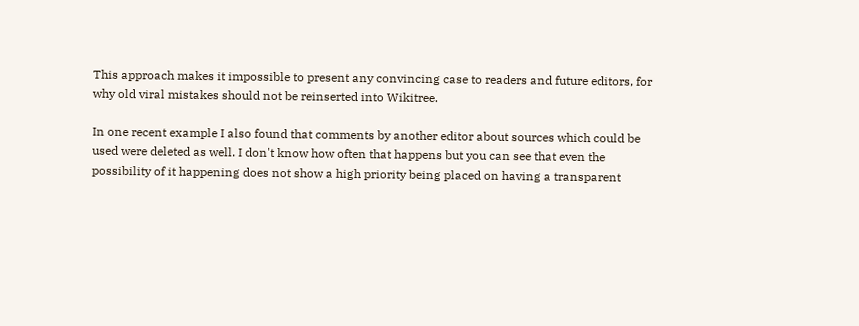This approach makes it impossible to present any convincing case to readers and future editors, for why old viral mistakes should not be reinserted into Wikitree.

In one recent example I also found that comments by another editor about sources which could be used were deleted as well. I don't know how often that happens but you can see that even the possibility of it happening does not show a high priority being placed on having a transparent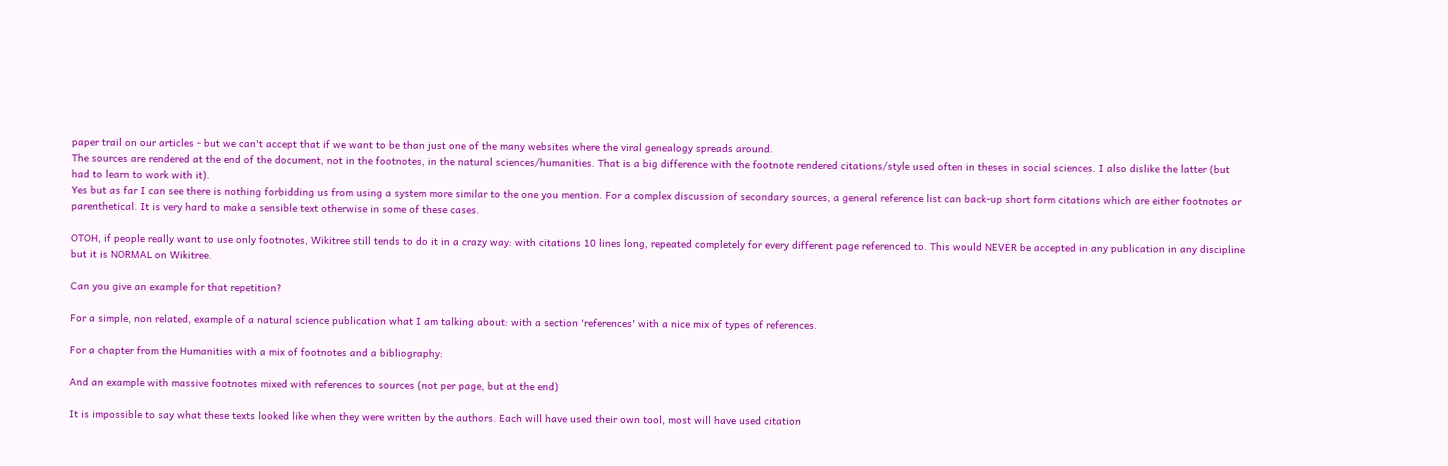paper trail on our articles - but we can't accept that if we want to be than just one of the many websites where the viral genealogy spreads around.
The sources are rendered at the end of the document, not in the footnotes, in the natural sciences/humanities. That is a big difference with the footnote rendered citations/style used often in theses in social sciences. I also dislike the latter (but had to learn to work with it).
Yes but as far I can see there is nothing forbidding us from using a system more similar to the one you mention. For a complex discussion of secondary sources, a general reference list can back-up short form citations which are either footnotes or parenthetical. It is very hard to make a sensible text otherwise in some of these cases.

OTOH, if people really want to use only footnotes, Wikitree still tends to do it in a crazy way: with citations 10 lines long, repeated completely for every different page referenced to. This would NEVER be accepted in any publication in any discipline but it is NORMAL on Wikitree.

Can you give an example for that repetition?

For a simple, non related, example of a natural science publication what I am talking about: with a section 'references' with a nice mix of types of references.

For a chapter from the Humanities with a mix of footnotes and a bibliography:

And an example with massive footnotes mixed with references to sources (not per page, but at the end)

It is impossible to say what these texts looked like when they were written by the authors. Each will have used their own tool, most will have used citation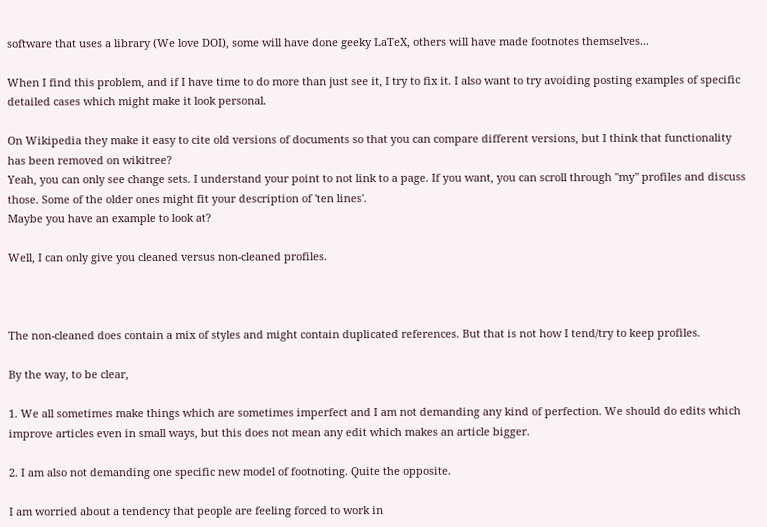software that uses a library (We love DOI), some will have done geeky LaTeX, others will have made footnotes themselves...

When I find this problem, and if I have time to do more than just see it, I try to fix it. I also want to try avoiding posting examples of specific detailed cases which might make it look personal.

On Wikipedia they make it easy to cite old versions of documents so that you can compare different versions, but I think that functionality has been removed on wikitree?
Yeah, you can only see change sets. I understand your point to not link to a page. If you want, you can scroll through "my" profiles and discuss those. Some of the older ones might fit your description of 'ten lines'.
Maybe you have an example to look at?

Well, I can only give you cleaned versus non-cleaned profiles.



The non-cleaned does contain a mix of styles and might contain duplicated references. But that is not how I tend/try to keep profiles.

By the way, to be clear,

1. We all sometimes make things which are sometimes imperfect and I am not demanding any kind of perfection. We should do edits which improve articles even in small ways, but this does not mean any edit which makes an article bigger.

2. I am also not demanding one specific new model of footnoting. Quite the opposite.

I am worried about a tendency that people are feeling forced to work in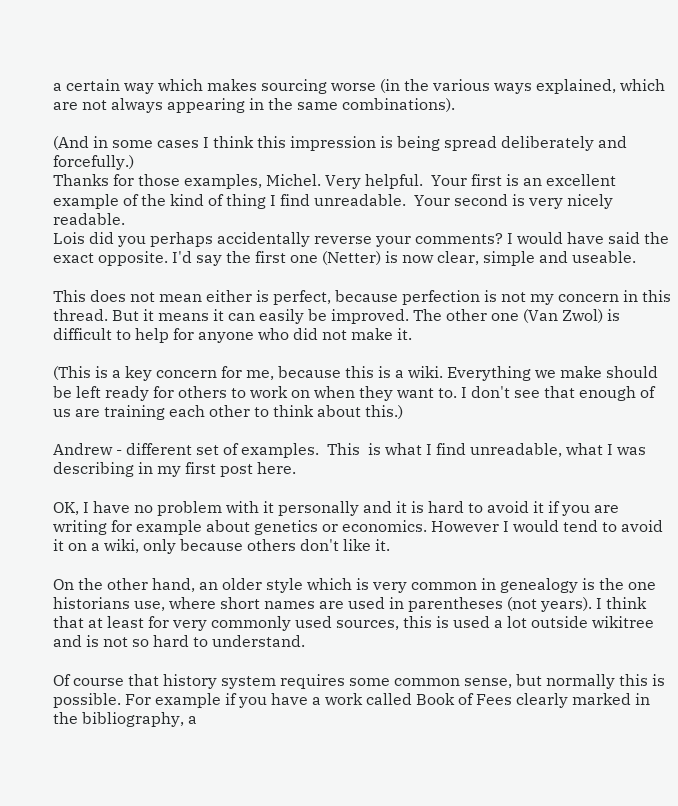a certain way which makes sourcing worse (in the various ways explained, which are not always appearing in the same combinations).

(And in some cases I think this impression is being spread deliberately and forcefully.)
Thanks for those examples, Michel. Very helpful.  Your first is an excellent example of the kind of thing I find unreadable.  Your second is very nicely readable.
Lois did you perhaps accidentally reverse your comments? I would have said the exact opposite. I'd say the first one (Netter) is now clear, simple and useable.

This does not mean either is perfect, because perfection is not my concern in this thread. But it means it can easily be improved. The other one (Van Zwol) is difficult to help for anyone who did not make it.

(This is a key concern for me, because this is a wiki. Everything we make should be left ready for others to work on when they want to. I don't see that enough of us are training each other to think about this.)

Andrew - different set of examples.  This  is what I find unreadable, what I was describing in my first post here.

OK, I have no problem with it personally and it is hard to avoid it if you are writing for example about genetics or economics. However I would tend to avoid it on a wiki, only because others don't like it.

On the other hand, an older style which is very common in genealogy is the one historians use, where short names are used in parentheses (not years). I think that at least for very commonly used sources, this is used a lot outside wikitree and is not so hard to understand.

Of course that history system requires some common sense, but normally this is possible. For example if you have a work called Book of Fees clearly marked in the bibliography, a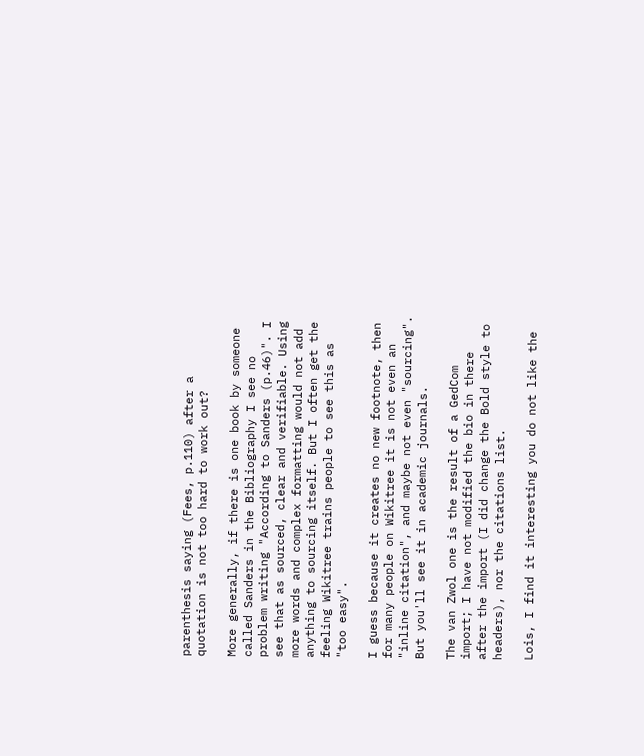parenthesis saying (Fees, p.110) after a quotation is not too hard to work out?

More generally, if there is one book by someone called Sanders in the Bibliography I see no problem writing "According to Sanders (p.46)". I see that as sourced, clear and verifiable. Using more words and complex formatting would not add anything to sourcing itself. But I often get the feeling Wikitree trains people to see this as "too easy".

I guess because it creates no new footnote, then for many people on Wikitree it is not even an "inline citation", and maybe not even "sourcing". But you'll see it in academic journals.

The van Zwol one is the result of a GedCom import; I have not modified the bio in there after the import (I did change the Bold style to headers), nor the citations list.

Lois, I find it interesting you do not like the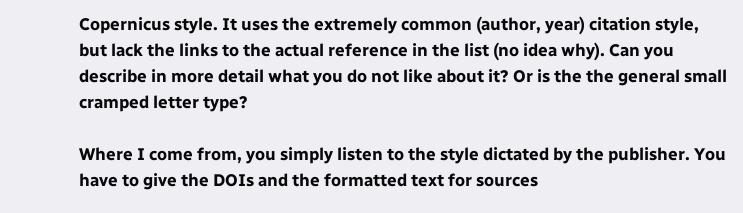Copernicus style. It uses the extremely common (author, year) citation style, but lack the links to the actual reference in the list (no idea why). Can you describe in more detail what you do not like about it? Or is the the general small cramped letter type?

Where I come from, you simply listen to the style dictated by the publisher. You have to give the DOIs and the formatted text for sources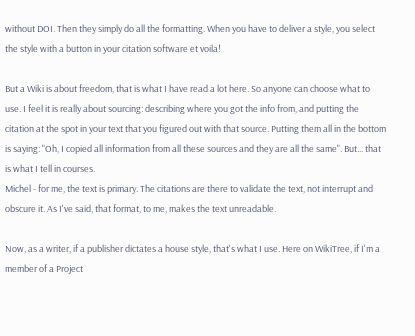without DOI. Then they simply do all the formatting. When you have to deliver a style, you select the style with a button in your citation software et voila!

But a Wiki is about freedom, that is what I have read a lot here. So anyone can choose what to use. I feel it is really about sourcing: describing where you got the info from, and putting the citation at the spot in your text that you figured out with that source. Putting them all in the bottom is saying: "Oh, I copied all information from all these sources and they are all the same". But... that is what I tell in courses.
Michel - for me, the text is primary. The citations are there to validate the text, not interrupt and obscure it. As I've said, that format, to me, makes the text unreadable.

Now, as a writer, if a publisher dictates a house style, that's what I use. Here on WikiTree, if I'm a member of a Project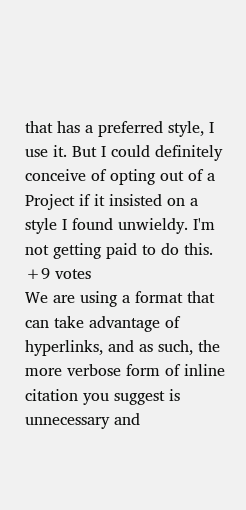that has a preferred style, I use it. But I could definitely conceive of opting out of a Project if it insisted on a style I found unwieldy. I'm not getting paid to do this.
+9 votes
We are using a format that can take advantage of hyperlinks, and as such, the more verbose form of inline citation you suggest is unnecessary and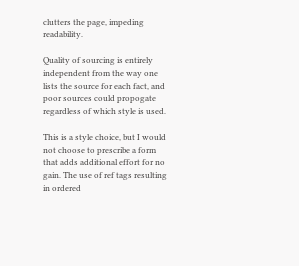clutters the page, impeding readability.

Quality of sourcing is entirely independent from the way one lists the source for each fact, and poor sources could propogate regardless of which style is used.

This is a style choice, but I would not choose to prescribe a form that adds additional effort for no gain. The use of ref tags resulting in ordered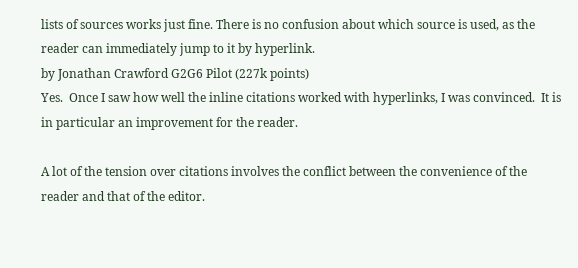lists of sources works just fine. There is no confusion about which source is used, as the reader can immediately jump to it by hyperlink.
by Jonathan Crawford G2G6 Pilot (227k points)
Yes.  Once I saw how well the inline citations worked with hyperlinks, I was convinced.  It is in particular an improvement for the reader.

A lot of the tension over citations involves the conflict between the convenience of the reader and that of the editor.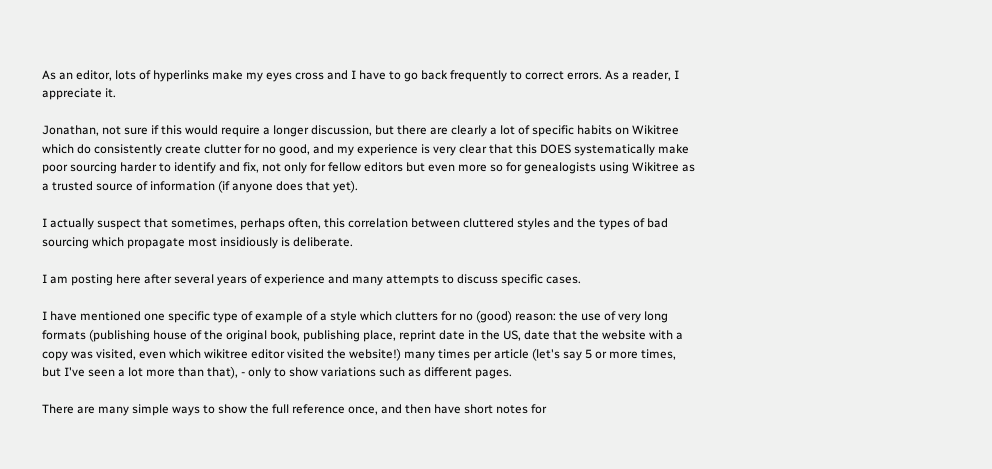As an editor, lots of hyperlinks make my eyes cross and I have to go back frequently to correct errors. As a reader, I appreciate it.

Jonathan, not sure if this would require a longer discussion, but there are clearly a lot of specific habits on Wikitree which do consistently create clutter for no good, and my experience is very clear that this DOES systematically make poor sourcing harder to identify and fix, not only for fellow editors but even more so for genealogists using Wikitree as a trusted source of information (if anyone does that yet).

I actually suspect that sometimes, perhaps often, this correlation between cluttered styles and the types of bad sourcing which propagate most insidiously is deliberate.

I am posting here after several years of experience and many attempts to discuss specific cases.

I have mentioned one specific type of example of a style which clutters for no (good) reason: the use of very long formats (publishing house of the original book, publishing place, reprint date in the US, date that the website with a copy was visited, even which wikitree editor visited the website!) many times per article (let's say 5 or more times, but I've seen a lot more than that), - only to show variations such as different pages.

There are many simple ways to show the full reference once, and then have short notes for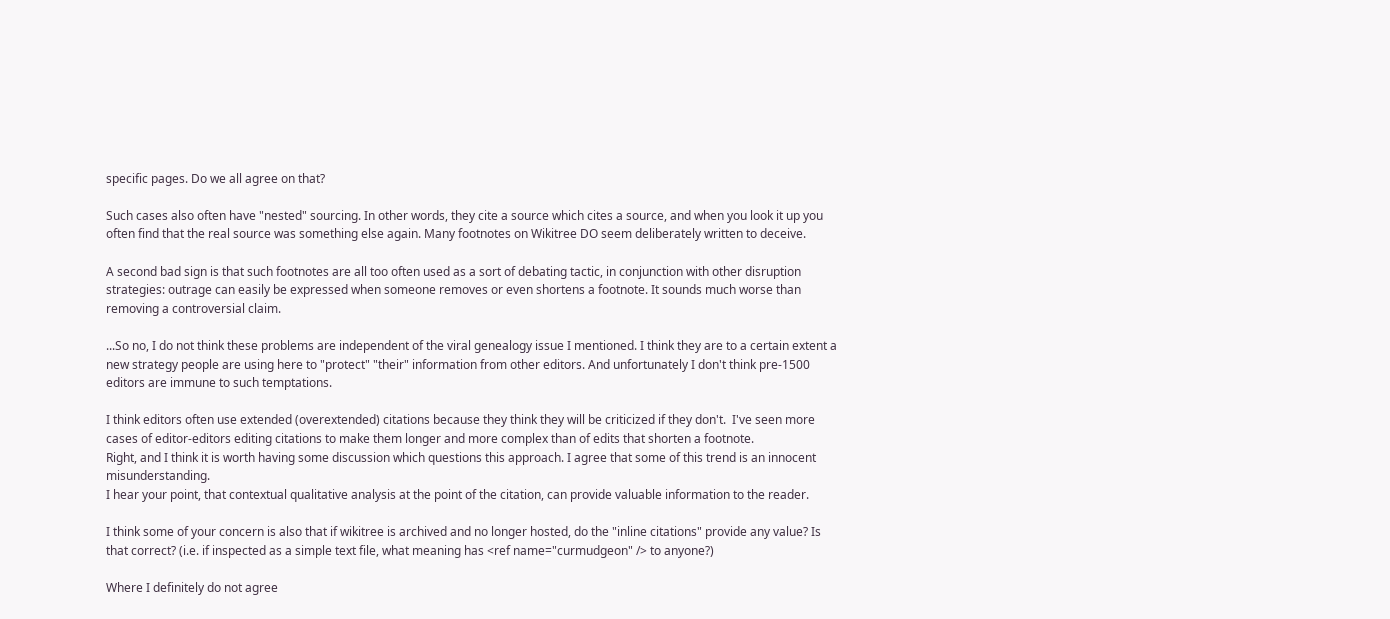specific pages. Do we all agree on that?

Such cases also often have "nested" sourcing. In other words, they cite a source which cites a source, and when you look it up you often find that the real source was something else again. Many footnotes on Wikitree DO seem deliberately written to deceive.

A second bad sign is that such footnotes are all too often used as a sort of debating tactic, in conjunction with other disruption strategies: outrage can easily be expressed when someone removes or even shortens a footnote. It sounds much worse than removing a controversial claim.

...So no, I do not think these problems are independent of the viral genealogy issue I mentioned. I think they are to a certain extent a new strategy people are using here to "protect" "their" information from other editors. And unfortunately I don't think pre-1500 editors are immune to such temptations.

I think editors often use extended (overextended) citations because they think they will be criticized if they don't.  I've seen more cases of editor-editors editing citations to make them longer and more complex than of edits that shorten a footnote.
Right, and I think it is worth having some discussion which questions this approach. I agree that some of this trend is an innocent misunderstanding.
I hear your point, that contextual qualitative analysis at the point of the citation, can provide valuable information to the reader.

I think some of your concern is also that if wikitree is archived and no longer hosted, do the "inline citations" provide any value? Is that correct? (i.e. if inspected as a simple text file, what meaning has <ref name="curmudgeon" /> to anyone?)

Where I definitely do not agree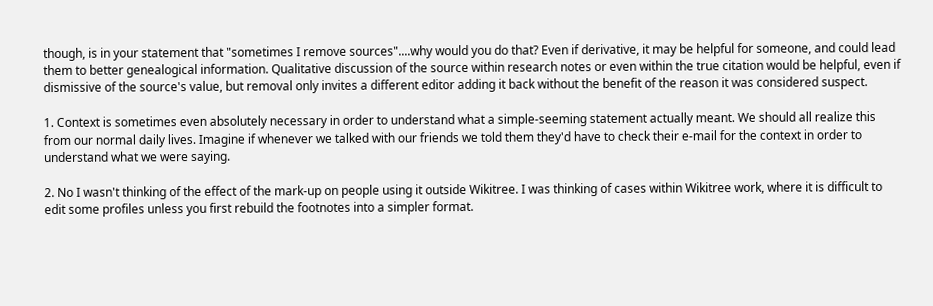though, is in your statement that "sometimes I remove sources"....why would you do that? Even if derivative, it may be helpful for someone, and could lead them to better genealogical information. Qualitative discussion of the source within research notes or even within the true citation would be helpful, even if dismissive of the source's value, but removal only invites a different editor adding it back without the benefit of the reason it was considered suspect.

1. Context is sometimes even absolutely necessary in order to understand what a simple-seeming statement actually meant. We should all realize this from our normal daily lives. Imagine if whenever we talked with our friends we told them they'd have to check their e-mail for the context in order to understand what we were saying.

2. No I wasn't thinking of the effect of the mark-up on people using it outside Wikitree. I was thinking of cases within Wikitree work, where it is difficult to edit some profiles unless you first rebuild the footnotes into a simpler format.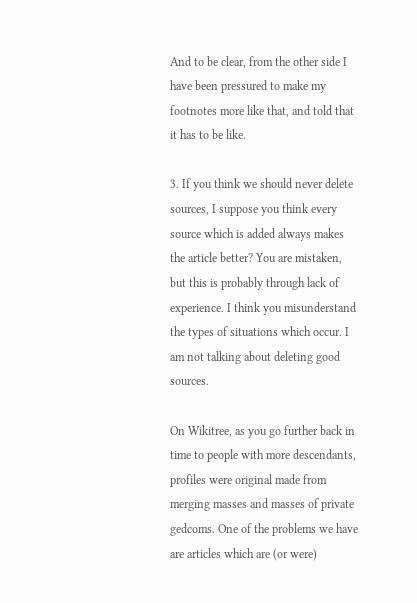And to be clear, from the other side I have been pressured to make my footnotes more like that, and told that it has to be like.

3. If you think we should never delete sources, I suppose you think every source which is added always makes the article better? You are mistaken, but this is probably through lack of experience. I think you misunderstand the types of situations which occur. I am not talking about deleting good sources.

On Wikitree, as you go further back in time to people with more descendants, profiles were original made from merging masses and masses of private gedcoms. One of the problems we have are articles which are (or were)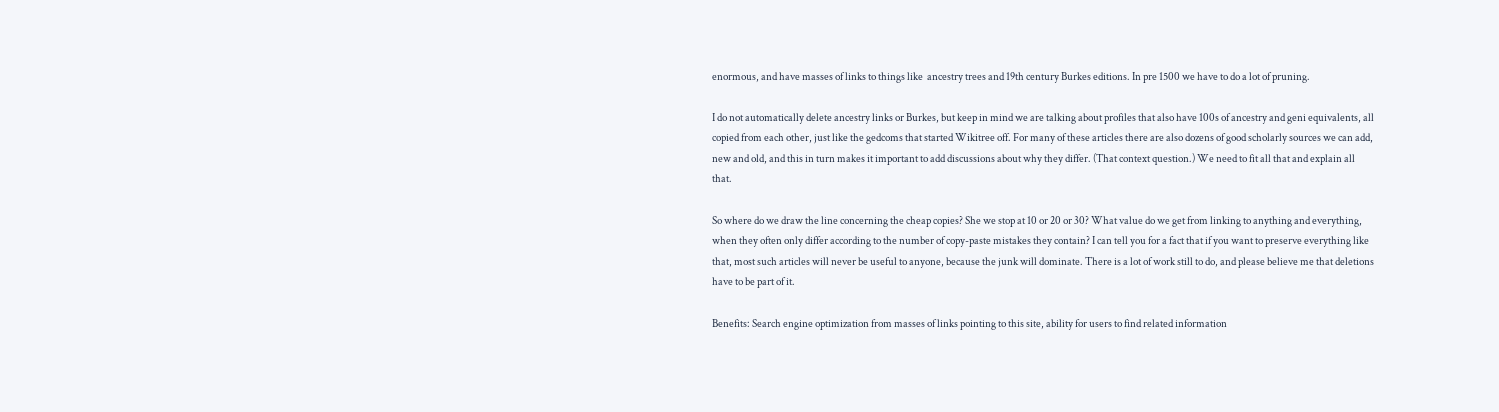enormous, and have masses of links to things like  ancestry trees and 19th century Burkes editions. In pre 1500 we have to do a lot of pruning.

I do not automatically delete ancestry links or Burkes, but keep in mind we are talking about profiles that also have 100s of ancestry and geni equivalents, all copied from each other, just like the gedcoms that started Wikitree off. For many of these articles there are also dozens of good scholarly sources we can add, new and old, and this in turn makes it important to add discussions about why they differ. (That context question.) We need to fit all that and explain all that.

So where do we draw the line concerning the cheap copies? She we stop at 10 or 20 or 30? What value do we get from linking to anything and everything, when they often only differ according to the number of copy-paste mistakes they contain? I can tell you for a fact that if you want to preserve everything like that, most such articles will never be useful to anyone, because the junk will dominate. There is a lot of work still to do, and please believe me that deletions have to be part of it.

Benefits: Search engine optimization from masses of links pointing to this site, ability for users to find related information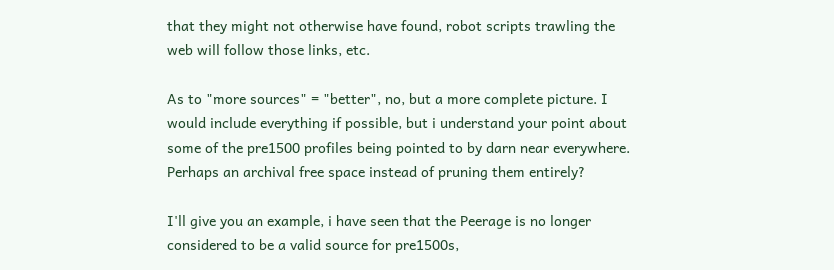that they might not otherwise have found, robot scripts trawling the web will follow those links, etc.

As to "more sources" = "better", no, but a more complete picture. I would include everything if possible, but i understand your point about some of the pre1500 profiles being pointed to by darn near everywhere. Perhaps an archival free space instead of pruning them entirely?

I'll give you an example, i have seen that the Peerage is no longer considered to be a valid source for pre1500s,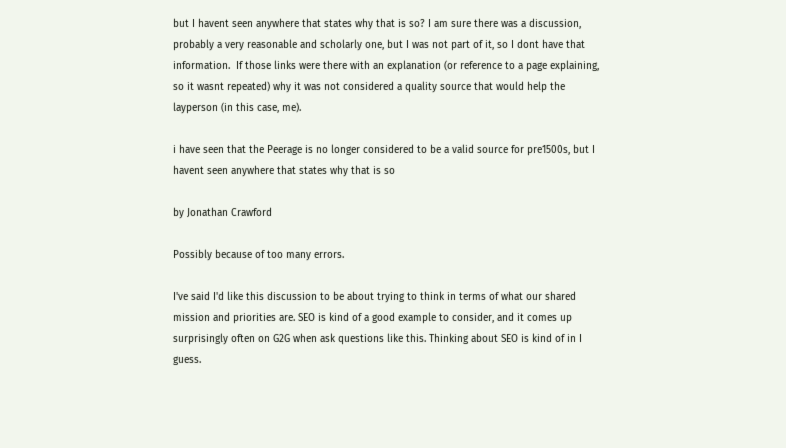but I havent seen anywhere that states why that is so? I am sure there was a discussion, probably a very reasonable and scholarly one, but I was not part of it, so I dont have that information.  If those links were there with an explanation (or reference to a page explaining, so it wasnt repeated) why it was not considered a quality source that would help the layperson (in this case, me).

i have seen that the Peerage is no longer considered to be a valid source for pre1500s, but I havent seen anywhere that states why that is so

by Jonathan Crawford

Possibly because of too many errors.

I've said I'd like this discussion to be about trying to think in terms of what our shared mission and priorities are. SEO is kind of a good example to consider, and it comes up surprisingly often on G2G when ask questions like this. Thinking about SEO is kind of in I guess.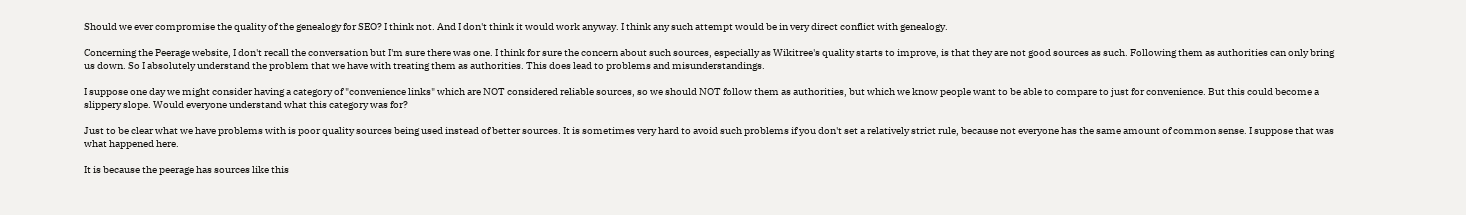Should we ever compromise the quality of the genealogy for SEO? I think not. And I don't think it would work anyway. I think any such attempt would be in very direct conflict with genealogy.

Concerning the Peerage website, I don't recall the conversation but I'm sure there was one. I think for sure the concern about such sources, especially as Wikitree's quality starts to improve, is that they are not good sources as such. Following them as authorities can only bring us down. So I absolutely understand the problem that we have with treating them as authorities. This does lead to problems and misunderstandings.

I suppose one day we might consider having a category of "convenience links" which are NOT considered reliable sources, so we should NOT follow them as authorities, but which we know people want to be able to compare to just for convenience. But this could become a slippery slope. Would everyone understand what this category was for?

Just to be clear what we have problems with is poor quality sources being used instead of better sources. It is sometimes very hard to avoid such problems if you don't set a relatively strict rule, because not everyone has the same amount of common sense. I suppose that was what happened here.

It is because the peerage has sources like this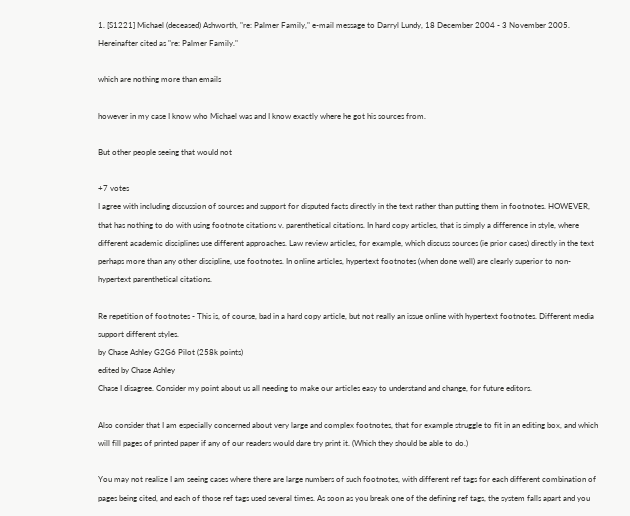1. [S1221] Michael (deceased) Ashworth, "re: Palmer Family," e-mail message to Darryl Lundy, 18 December 2004 - 3 November 2005. Hereinafter cited as "re: Palmer Family."

which are nothing more than emails

however in my case I know who Michael was and I know exactly where he got his sources from.

But other people seeing that would not

+7 votes
I agree with including discussion of sources and support for disputed facts directly in the text rather than putting them in footnotes. HOWEVER, that has nothing to do with using footnote citations v. parenthetical citations. In hard copy articles, that is simply a difference in style, where different academic disciplines use different approaches. Law review articles, for example, which discuss sources (ie prior cases) directly in the text perhaps more than any other discipline, use footnotes. In online articles, hypertext footnotes (when done well) are clearly superior to non-hypertext parenthetical citations.

Re repetition of footnotes - This is, of course, bad in a hard copy article, but not really an issue online with hypertext footnotes. Different media support different styles.
by Chase Ashley G2G6 Pilot (258k points)
edited by Chase Ashley
Chase I disagree. Consider my point about us all needing to make our articles easy to understand and change, for future editors.

Also consider that I am especially concerned about very large and complex footnotes, that for example struggle to fit in an editing box, and which will fill pages of printed paper if any of our readers would dare try print it. (Which they should be able to do.)

You may not realize I am seeing cases where there are large numbers of such footnotes, with different ref tags for each different combination of pages being cited, and each of those ref tags used several times. As soon as you break one of the defining ref tags, the system falls apart and you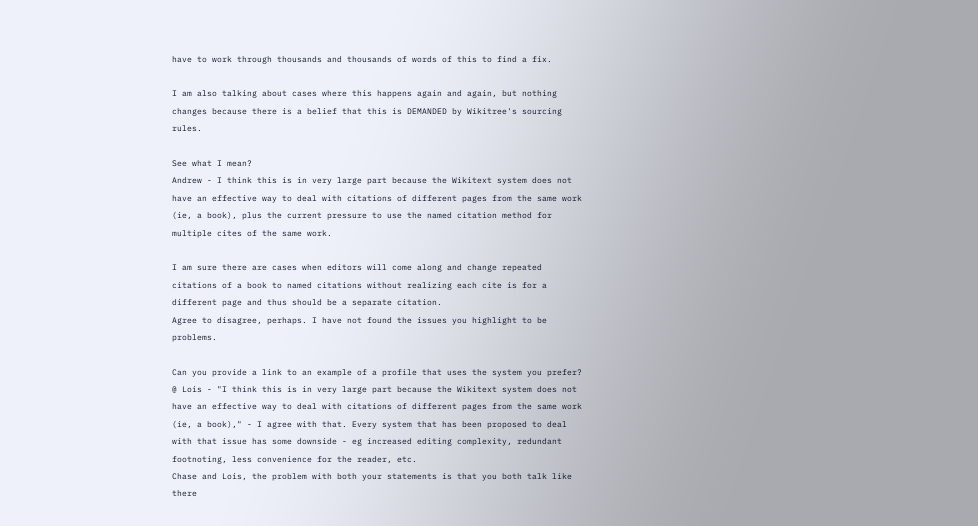have to work through thousands and thousands of words of this to find a fix.

I am also talking about cases where this happens again and again, but nothing changes because there is a belief that this is DEMANDED by Wikitree's sourcing rules.

See what I mean?
Andrew - I think this is in very large part because the Wikitext system does not have an effective way to deal with citations of different pages from the same work (ie, a book), plus the current pressure to use the named citation method for multiple cites of the same work.

I am sure there are cases when editors will come along and change repeated citations of a book to named citations without realizing each cite is for a different page and thus should be a separate citation.
Agree to disagree, perhaps. I have not found the issues you highlight to be problems.

Can you provide a link to an example of a profile that uses the system you prefer?
@ Lois - "I think this is in very large part because the Wikitext system does not have an effective way to deal with citations of different pages from the same work (ie, a book)," - I agree with that. Every system that has been proposed to deal with that issue has some downside - eg increased editing complexity, redundant footnoting, less convenience for the reader, etc.
Chase and Lois, the problem with both your statements is that you both talk like there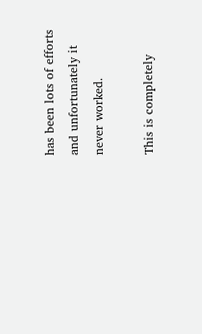has been lots of efforts and unfortunately it never worked.

This is completely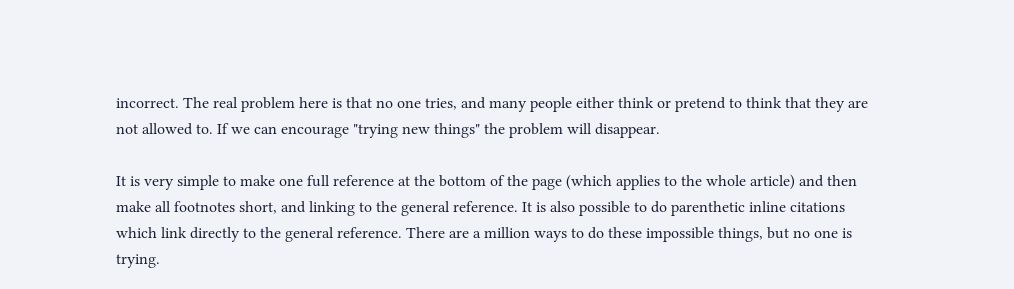incorrect. The real problem here is that no one tries, and many people either think or pretend to think that they are not allowed to. If we can encourage "trying new things" the problem will disappear.

It is very simple to make one full reference at the bottom of the page (which applies to the whole article) and then make all footnotes short, and linking to the general reference. It is also possible to do parenthetic inline citations which link directly to the general reference. There are a million ways to do these impossible things, but no one is trying.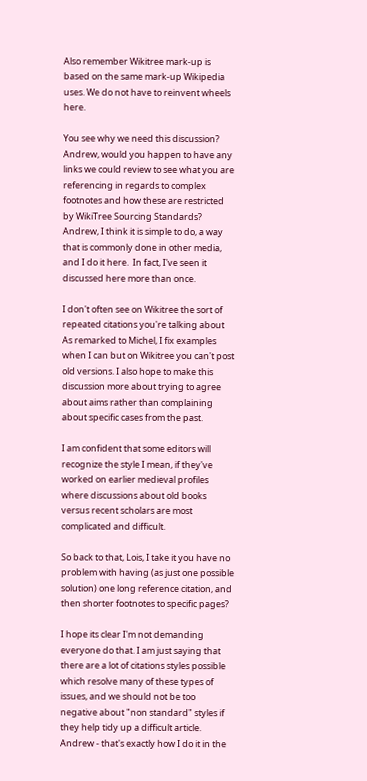Also remember Wikitree mark-up is based on the same mark-up Wikipedia uses. We do not have to reinvent wheels here.

You see why we need this discussion?
Andrew, would you happen to have any links we could review to see what you are referencing in regards to complex footnotes and how these are restricted by WikiTree Sourcing Standards?
Andrew, I think it is simple to do, a way that is commonly done in other media, and I do it here.  In fact, I've seen it discussed here more than once.

I don't often see on Wikitree the sort of repeated citations you're talking about
As remarked to Michel, I fix examples when I can but on Wikitree you can't post old versions. I also hope to make this discussion more about trying to agree about aims rather than complaining about specific cases from the past.

I am confident that some editors will recognize the style I mean, if they've worked on earlier medieval profiles where discussions about old books versus recent scholars are most complicated and difficult.

So back to that, Lois, I take it you have no problem with having (as just one possible solution) one long reference citation, and then shorter footnotes to specific pages?

I hope its clear I'm not demanding everyone do that. I am just saying that there are a lot of citations styles possible which resolve many of these types of issues, and we should not be too negative about "non standard" styles if they help tidy up a difficult article.
Andrew - that's exactly how I do it in the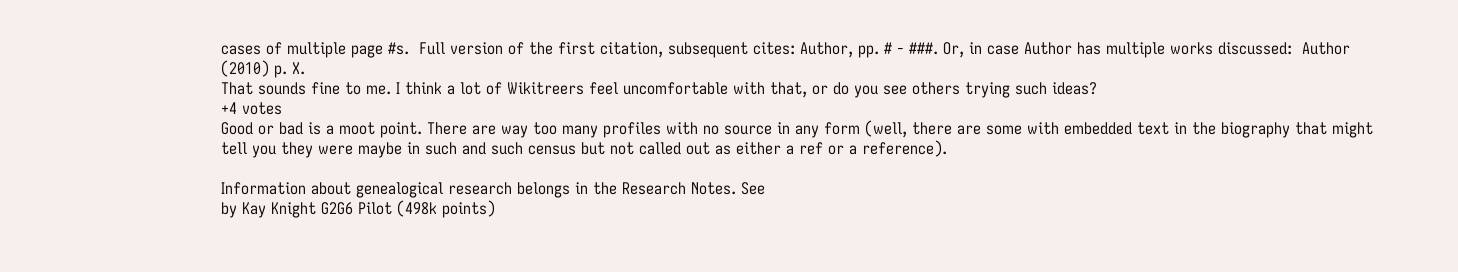cases of multiple page #s.  Full version of the first citation, subsequent cites: Author, pp. # - ###. Or, in case Author has multiple works discussed:  Author (2010) p. X.
That sounds fine to me. I think a lot of Wikitreers feel uncomfortable with that, or do you see others trying such ideas?
+4 votes
Good or bad is a moot point. There are way too many profiles with no source in any form (well, there are some with embedded text in the biography that might tell you they were maybe in such and such census but not called out as either a ref or a reference).

Information about genealogical research belongs in the Research Notes. See
by Kay Knight G2G6 Pilot (498k points)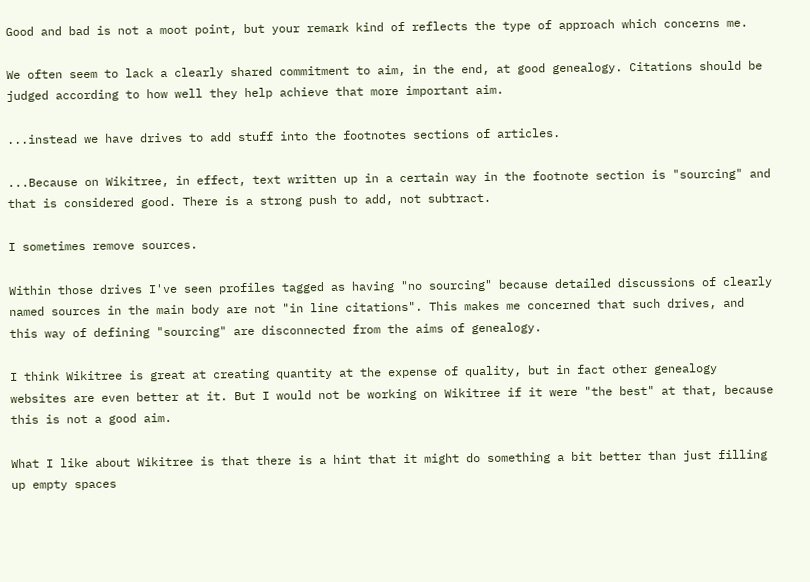Good and bad is not a moot point, but your remark kind of reflects the type of approach which concerns me.

We often seem to lack a clearly shared commitment to aim, in the end, at good genealogy. Citations should be judged according to how well they help achieve that more important aim.

...instead we have drives to add stuff into the footnotes sections of articles.

...Because on Wikitree, in effect, text written up in a certain way in the footnote section is "sourcing" and that is considered good. There is a strong push to add, not subtract.

I sometimes remove sources.

Within those drives I've seen profiles tagged as having "no sourcing" because detailed discussions of clearly named sources in the main body are not "in line citations". This makes me concerned that such drives, and this way of defining "sourcing" are disconnected from the aims of genealogy.

I think Wikitree is great at creating quantity at the expense of quality, but in fact other genealogy websites are even better at it. But I would not be working on Wikitree if it were "the best" at that, because this is not a good aim.

What I like about Wikitree is that there is a hint that it might do something a bit better than just filling up empty spaces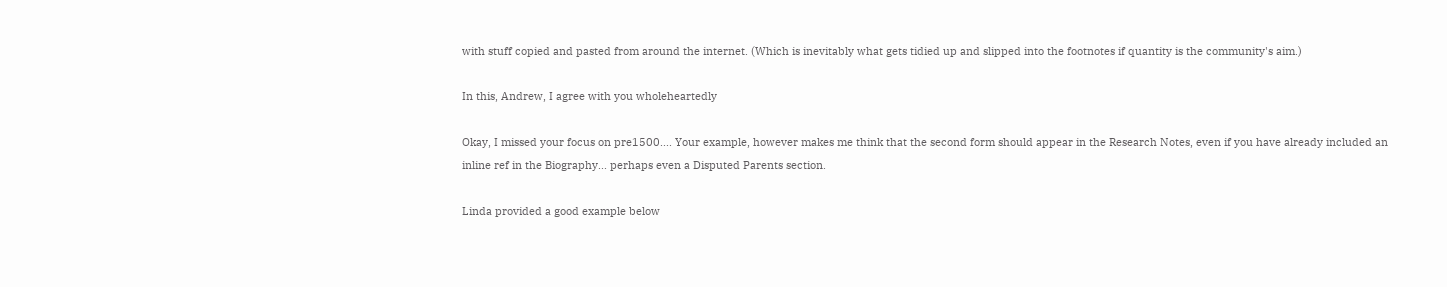with stuff copied and pasted from around the internet. (Which is inevitably what gets tidied up and slipped into the footnotes if quantity is the community's aim.)

In this, Andrew, I agree with you wholeheartedly

Okay, I missed your focus on pre1500.... Your example, however makes me think that the second form should appear in the Research Notes, even if you have already included an inline ref in the Biography... perhaps even a Disputed Parents section.

Linda provided a good example below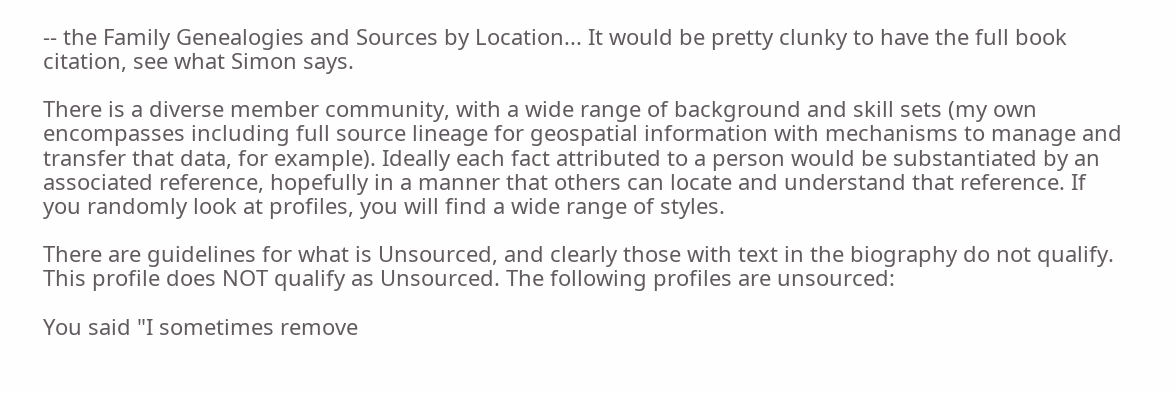-- the Family Genealogies and Sources by Location... It would be pretty clunky to have the full book citation, see what Simon says.

There is a diverse member community, with a wide range of background and skill sets (my own encompasses including full source lineage for geospatial information with mechanisms to manage and transfer that data, for example). Ideally each fact attributed to a person would be substantiated by an associated reference, hopefully in a manner that others can locate and understand that reference. If you randomly look at profiles, you will find a wide range of styles.

There are guidelines for what is Unsourced, and clearly those with text in the biography do not qualify. This profile does NOT qualify as Unsourced. The following profiles are unsourced:

You said "I sometimes remove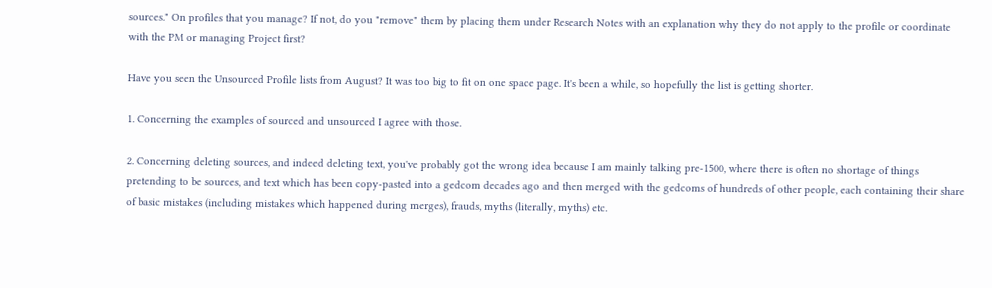sources." On profiles that you manage? If not, do you "remove" them by placing them under Research Notes with an explanation why they do not apply to the profile or coordinate with the PM or managing Project first?

Have you seen the Unsourced Profile lists from August? It was too big to fit on one space page. It's been a while, so hopefully the list is getting shorter.

1. Concerning the examples of sourced and unsourced I agree with those.

2. Concerning deleting sources, and indeed deleting text, you've probably got the wrong idea because I am mainly talking pre-1500, where there is often no shortage of things pretending to be sources, and text which has been copy-pasted into a gedcom decades ago and then merged with the gedcoms of hundreds of other people, each containing their share of basic mistakes (including mistakes which happened during merges), frauds, myths (literally, myths) etc.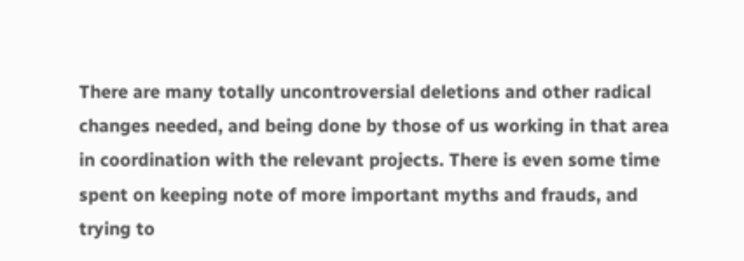There are many totally uncontroversial deletions and other radical changes needed, and being done by those of us working in that area in coordination with the relevant projects. There is even some time spent on keeping note of more important myths and frauds, and trying to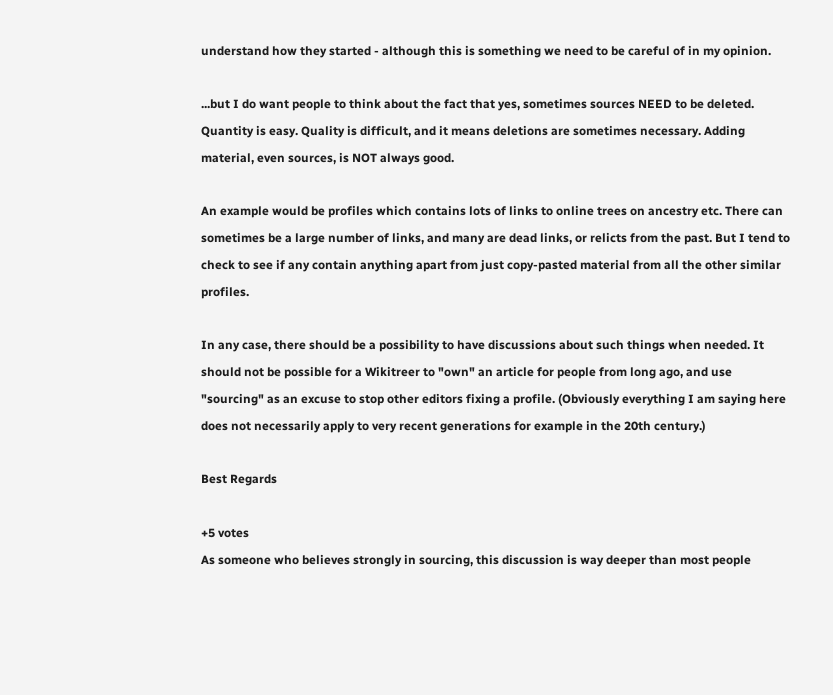understand how they started - although this is something we need to be careful of in my opinion.

...but I do want people to think about the fact that yes, sometimes sources NEED to be deleted. Quantity is easy. Quality is difficult, and it means deletions are sometimes necessary. Adding material, even sources, is NOT always good.

An example would be profiles which contains lots of links to online trees on ancestry etc. There can sometimes be a large number of links, and many are dead links, or relicts from the past. But I tend to check to see if any contain anything apart from just copy-pasted material from all the other similar profiles.

In any case, there should be a possibility to have discussions about such things when needed. It should not be possible for a Wikitreer to "own" an article for people from long ago, and use "sourcing" as an excuse to stop other editors fixing a profile. (Obviously everything I am saying here does not necessarily apply to very recent generations for example in the 20th century.)

Best Regards

+5 votes
As someone who believes strongly in sourcing, this discussion is way deeper than most people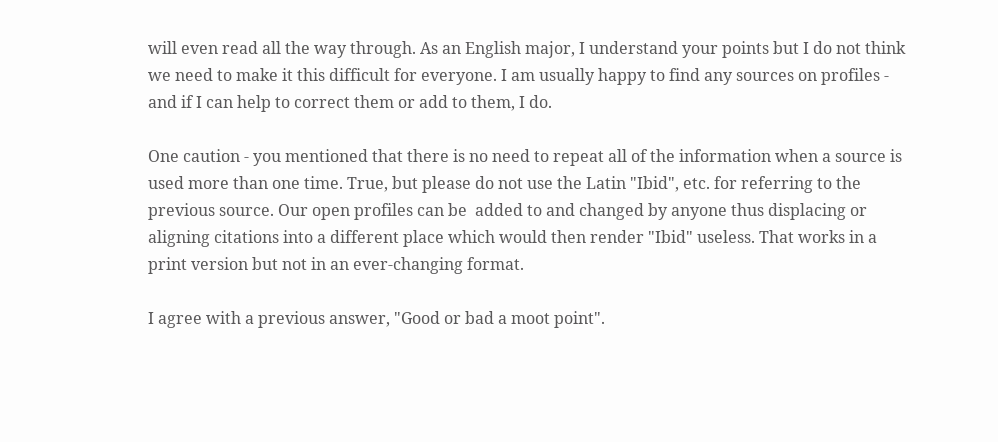will even read all the way through. As an English major, I understand your points but I do not think we need to make it this difficult for everyone. I am usually happy to find any sources on profiles - and if I can help to correct them or add to them, I do.

One caution - you mentioned that there is no need to repeat all of the information when a source is used more than one time. True, but please do not use the Latin "Ibid", etc. for referring to the previous source. Our open profiles can be  added to and changed by anyone thus displacing or aligning citations into a different place which would then render "Ibid" useless. That works in a print version but not in an ever-changing format.

I agree with a previous answer, "Good or bad a moot point".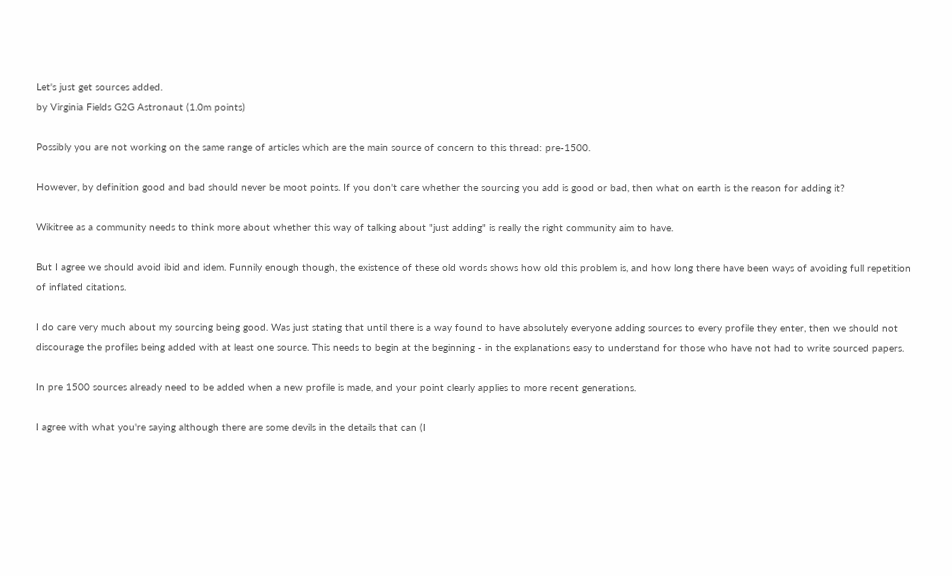Let's just get sources added.
by Virginia Fields G2G Astronaut (1.0m points)

Possibly you are not working on the same range of articles which are the main source of concern to this thread: pre-1500.

However, by definition good and bad should never be moot points. If you don't care whether the sourcing you add is good or bad, then what on earth is the reason for adding it?

Wikitree as a community needs to think more about whether this way of talking about "just adding" is really the right community aim to have.

But I agree we should avoid ibid and idem. Funnily enough though, the existence of these old words shows how old this problem is, and how long there have been ways of avoiding full repetition of inflated citations.

I do care very much about my sourcing being good. Was just stating that until there is a way found to have absolutely everyone adding sources to every profile they enter, then we should not discourage the profiles being added with at least one source. This needs to begin at the beginning - in the explanations easy to understand for those who have not had to write sourced papers.

In pre 1500 sources already need to be added when a new profile is made, and your point clearly applies to more recent generations.

I agree with what you're saying although there are some devils in the details that can (I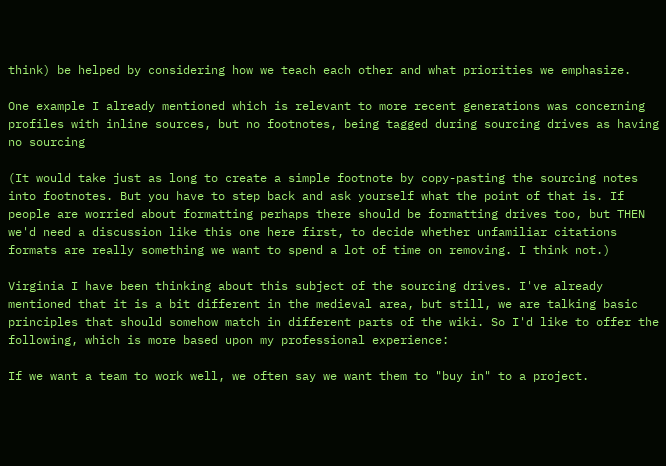think) be helped by considering how we teach each other and what priorities we emphasize.

One example I already mentioned which is relevant to more recent generations was concerning profiles with inline sources, but no footnotes, being tagged during sourcing drives as having no sourcing

(It would take just as long to create a simple footnote by copy-pasting the sourcing notes into footnotes. But you have to step back and ask yourself what the point of that is. If people are worried about formatting perhaps there should be formatting drives too, but THEN we'd need a discussion like this one here first, to decide whether unfamiliar citations formats are really something we want to spend a lot of time on removing. I think not.)

Virginia I have been thinking about this subject of the sourcing drives. I've already mentioned that it is a bit different in the medieval area, but still, we are talking basic principles that should somehow match in different parts of the wiki. So I'd like to offer the following, which is more based upon my professional experience:

If we want a team to work well, we often say we want them to "buy in" to a project.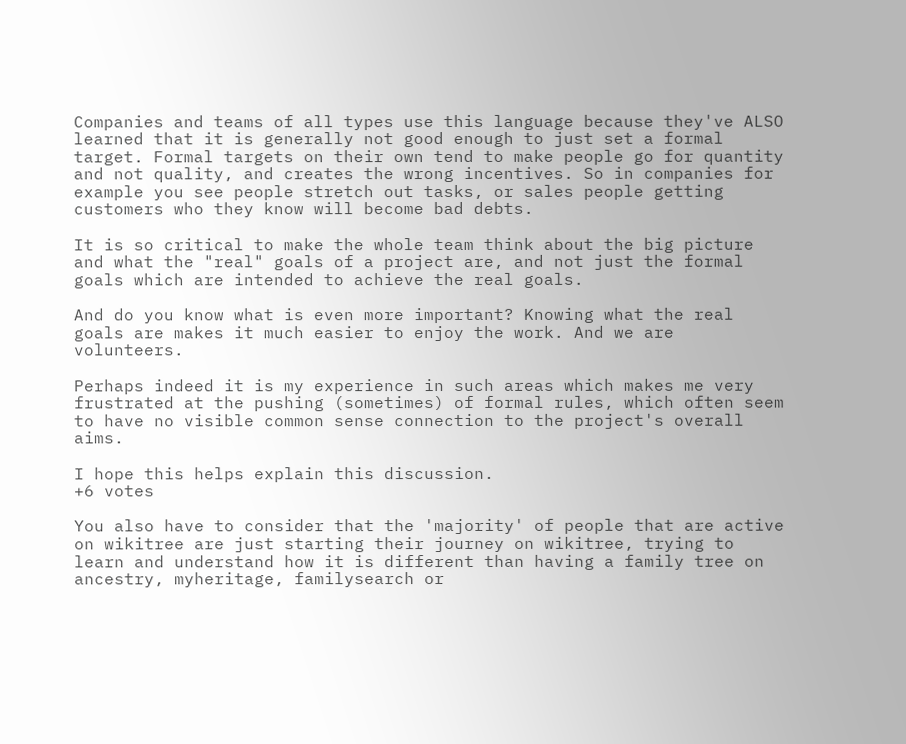Companies and teams of all types use this language because they've ALSO learned that it is generally not good enough to just set a formal target. Formal targets on their own tend to make people go for quantity and not quality, and creates the wrong incentives. So in companies for example you see people stretch out tasks, or sales people getting customers who they know will become bad debts.

It is so critical to make the whole team think about the big picture and what the "real" goals of a project are, and not just the formal goals which are intended to achieve the real goals.

And do you know what is even more important? Knowing what the real goals are makes it much easier to enjoy the work. And we are volunteers.

Perhaps indeed it is my experience in such areas which makes me very frustrated at the pushing (sometimes) of formal rules, which often seem to have no visible common sense connection to the project's overall aims.

I hope this helps explain this discussion.
+6 votes

You also have to consider that the 'majority' of people that are active on wikitree are just starting their journey on wikitree, trying to learn and understand how it is different than having a family tree on ancestry, myheritage, familysearch or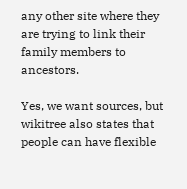any other site where they are trying to link their family members to ancestors.

Yes, we want sources, but wikitree also states that people can have flexible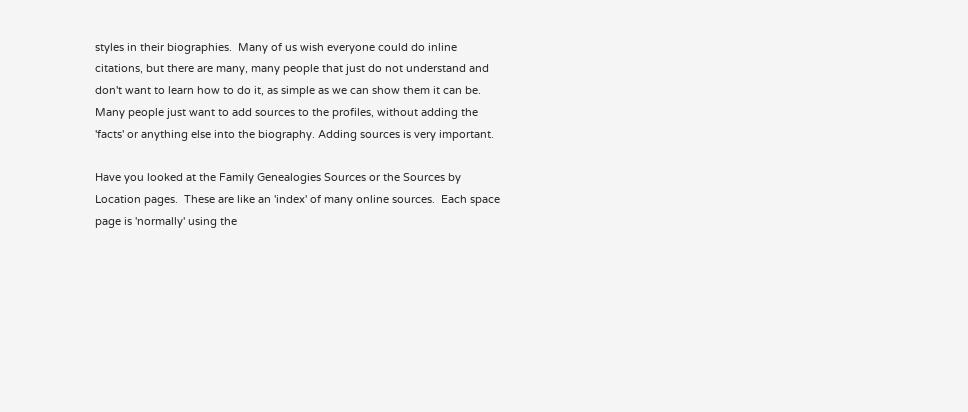styles in their biographies.  Many of us wish everyone could do inline citations, but there are many, many people that just do not understand and don't want to learn how to do it, as simple as we can show them it can be.  Many people just want to add sources to the profiles, without adding the 'facts' or anything else into the biography. Adding sources is very important.

Have you looked at the Family Genealogies Sources or the Sources by Location pages.  These are like an 'index' of many online sources.  Each space page is 'normally' using the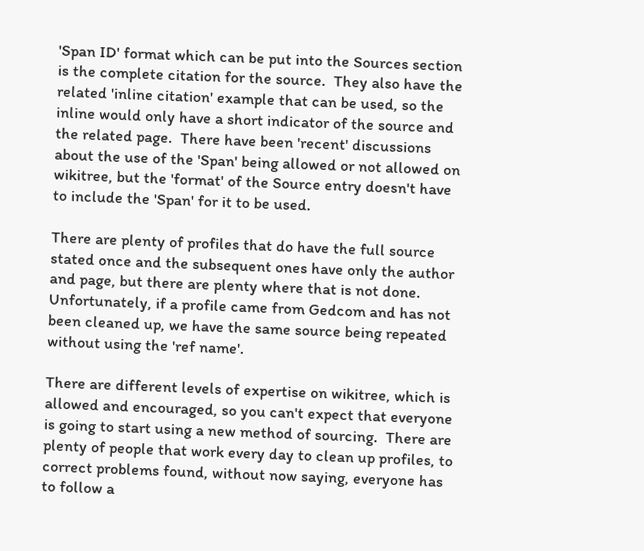'Span ID' format which can be put into the Sources section is the complete citation for the source.  They also have the related 'inline citation' example that can be used, so the inline would only have a short indicator of the source and the related page.  There have been 'recent' discussions about the use of the 'Span' being allowed or not allowed on wikitree, but the 'format' of the Source entry doesn't have to include the 'Span' for it to be used.

There are plenty of profiles that do have the full source stated once and the subsequent ones have only the author and page, but there are plenty where that is not done.  Unfortunately, if a profile came from Gedcom and has not been cleaned up, we have the same source being repeated without using the 'ref name'.

There are different levels of expertise on wikitree, which is allowed and encouraged, so you can't expect that everyone is going to start using a new method of sourcing.  There are plenty of people that work every day to clean up profiles, to correct problems found, without now saying, everyone has to follow a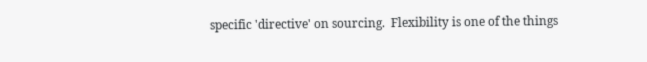specific 'directive' on sourcing.  Flexibility is one of the things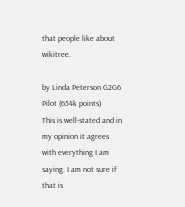that people like about wikitree.

by Linda Peterson G2G6 Pilot (654k points)
This is well-stated and in my opinion it agrees with everything I am saying. I am not sure if that is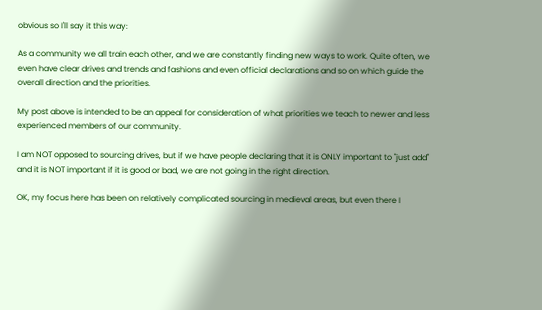obvious so I'll say it this way:

As a community we all train each other, and we are constantly finding new ways to work. Quite often, we even have clear drives and trends and fashions and even official declarations and so on which guide the overall direction and the priorities.

My post above is intended to be an appeal for consideration of what priorities we teach to newer and less experienced members of our community.

I am NOT opposed to sourcing drives, but if we have people declaring that it is ONLY important to "just add" and it is NOT important if it is good or bad, we are not going in the right direction.

OK, my focus here has been on relatively complicated sourcing in medieval areas, but even there I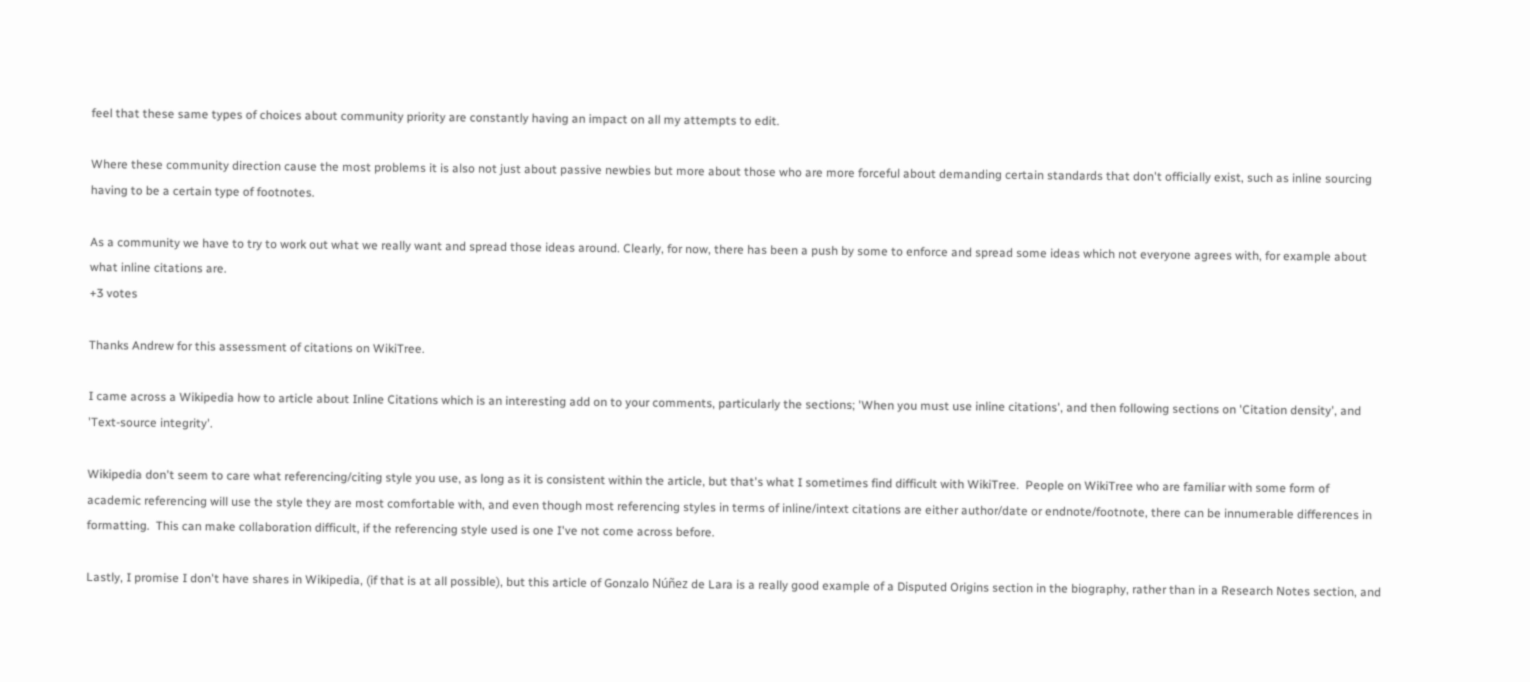feel that these same types of choices about community priority are constantly having an impact on all my attempts to edit.

Where these community direction cause the most problems it is also not just about passive newbies but more about those who are more forceful about demanding certain standards that don't officially exist, such as inline sourcing having to be a certain type of footnotes.

As a community we have to try to work out what we really want and spread those ideas around. Clearly, for now, there has been a push by some to enforce and spread some ideas which not everyone agrees with, for example about what inline citations are.
+3 votes

Thanks Andrew for this assessment of citations on WikiTree.

I came across a Wikipedia how to article about Inline Citations which is an interesting add on to your comments, particularly the sections; 'When you must use inline citations', and then following sections on 'Citation density', and 'Text-source integrity'.

Wikipedia don't seem to care what referencing/citing style you use, as long as it is consistent within the article, but that's what I sometimes find difficult with WikiTree.  People on WikiTree who are familiar with some form of academic referencing will use the style they are most comfortable with, and even though most referencing styles in terms of inline/intext citations are either author/date or endnote/footnote, there can be innumerable differences in formatting.  This can make collaboration difficult, if the referencing style used is one I've not come across before.

Lastly, I promise I don't have shares in Wikipedia, (if that is at all possible), but this article of Gonzalo Núñez de Lara is a really good example of a Disputed Origins section in the biography, rather than in a Research Notes section, and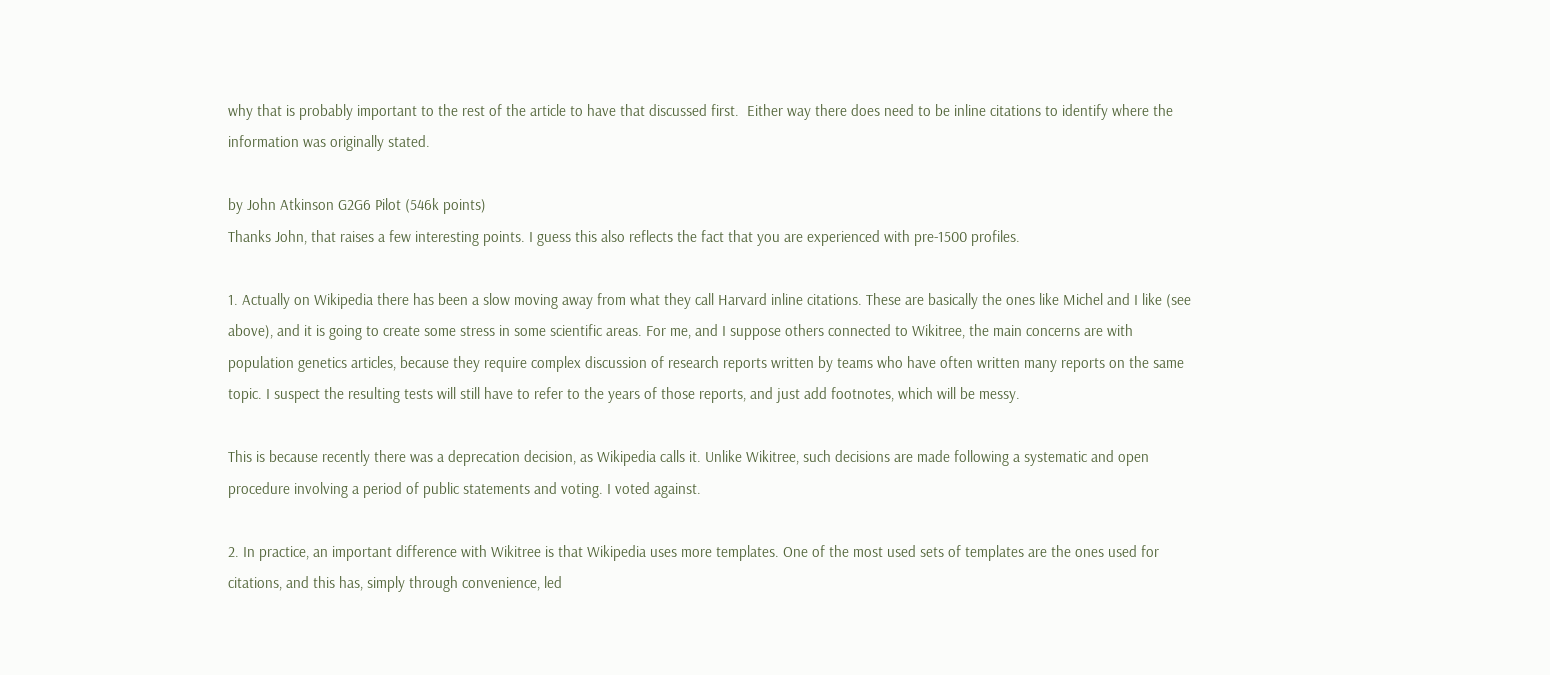why that is probably important to the rest of the article to have that discussed first.  Either way there does need to be inline citations to identify where the information was originally stated.

by John Atkinson G2G6 Pilot (546k points)
Thanks John, that raises a few interesting points. I guess this also reflects the fact that you are experienced with pre-1500 profiles.

1. Actually on Wikipedia there has been a slow moving away from what they call Harvard inline citations. These are basically the ones like Michel and I like (see above), and it is going to create some stress in some scientific areas. For me, and I suppose others connected to Wikitree, the main concerns are with population genetics articles, because they require complex discussion of research reports written by teams who have often written many reports on the same topic. I suspect the resulting tests will still have to refer to the years of those reports, and just add footnotes, which will be messy.

This is because recently there was a deprecation decision, as Wikipedia calls it. Unlike Wikitree, such decisions are made following a systematic and open procedure involving a period of public statements and voting. I voted against.

2. In practice, an important difference with Wikitree is that Wikipedia uses more templates. One of the most used sets of templates are the ones used for citations, and this has, simply through convenience, led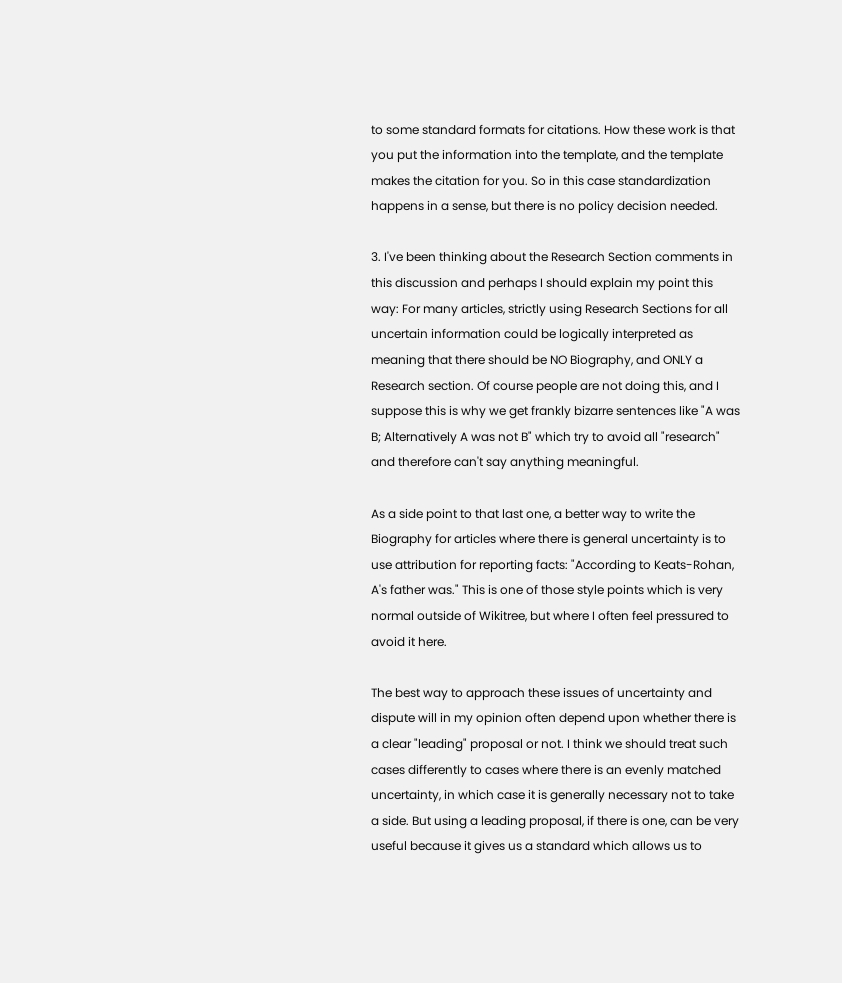to some standard formats for citations. How these work is that you put the information into the template, and the template makes the citation for you. So in this case standardization happens in a sense, but there is no policy decision needed.

3. I've been thinking about the Research Section comments in this discussion and perhaps I should explain my point this way: For many articles, strictly using Research Sections for all uncertain information could be logically interpreted as meaning that there should be NO Biography, and ONLY a Research section. Of course people are not doing this, and I suppose this is why we get frankly bizarre sentences like "A was B; Alternatively A was not B" which try to avoid all "research" and therefore can't say anything meaningful.

As a side point to that last one, a better way to write the Biography for articles where there is general uncertainty is to use attribution for reporting facts: "According to Keats-Rohan, A's father was." This is one of those style points which is very normal outside of Wikitree, but where I often feel pressured to avoid it here.

The best way to approach these issues of uncertainty and dispute will in my opinion often depend upon whether there is a clear "leading" proposal or not. I think we should treat such cases differently to cases where there is an evenly matched uncertainty, in which case it is generally necessary not to take a side. But using a leading proposal, if there is one, can be very useful because it gives us a standard which allows us to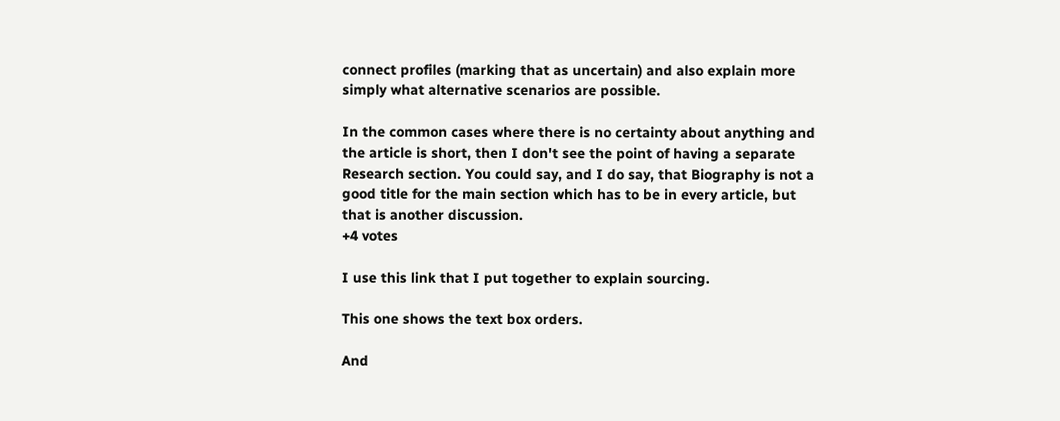connect profiles (marking that as uncertain) and also explain more simply what alternative scenarios are possible.

In the common cases where there is no certainty about anything and the article is short, then I don't see the point of having a separate Research section. You could say, and I do say, that Biography is not a good title for the main section which has to be in every article, but that is another discussion.
+4 votes

I use this link that I put together to explain sourcing.

This one shows the text box orders.

And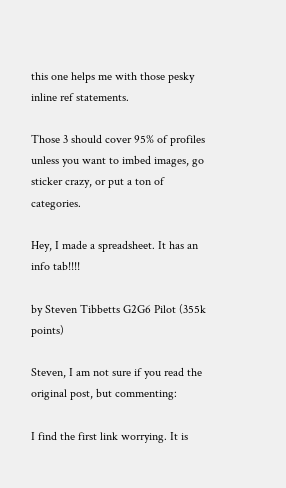this one helps me with those pesky inline ref statements.

Those 3 should cover 95% of profiles unless you want to imbed images, go sticker crazy, or put a ton of categories.

Hey, I made a spreadsheet. It has an info tab!!!!

by Steven Tibbetts G2G6 Pilot (355k points)

Steven, I am not sure if you read the original post, but commenting:

I find the first link worrying. It is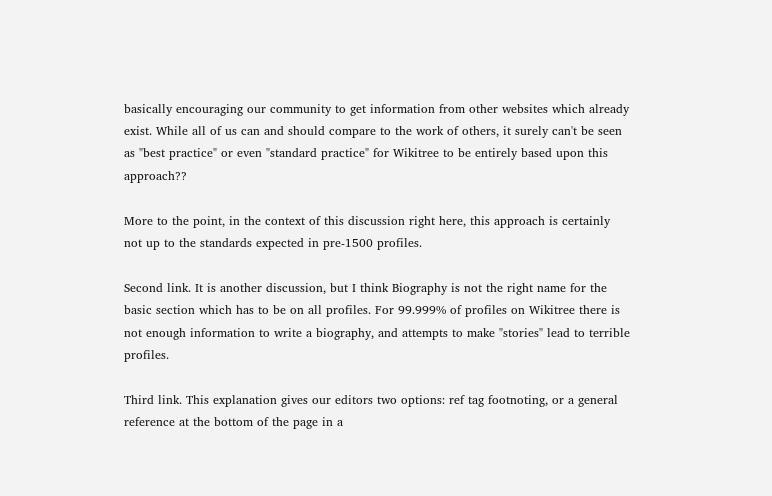basically encouraging our community to get information from other websites which already exist. While all of us can and should compare to the work of others, it surely can't be seen as "best practice" or even "standard practice" for Wikitree to be entirely based upon this approach??

More to the point, in the context of this discussion right here, this approach is certainly not up to the standards expected in pre-1500 profiles.

Second link. It is another discussion, but I think Biography is not the right name for the basic section which has to be on all profiles. For 99.999% of profiles on Wikitree there is not enough information to write a biography, and attempts to make "stories" lead to terrible profiles.

Third link. This explanation gives our editors two options: ref tag footnoting, or a general reference at the bottom of the page in a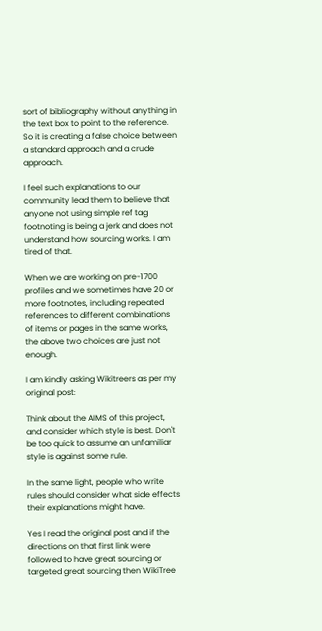sort of bibliography without anything in the text box to point to the reference. So it is creating a false choice between a standard approach and a crude approach.

I feel such explanations to our community lead them to believe that anyone not using simple ref tag footnoting is being a jerk and does not understand how sourcing works. I am tired of that.

When we are working on pre-1700 profiles and we sometimes have 20 or more footnotes, including repeated references to different combinations of items or pages in the same works, the above two choices are just not enough.

I am kindly asking Wikitreers as per my original post:

Think about the AIMS of this project, and consider which style is best. Don't be too quick to assume an unfamiliar style is against some rule.

In the same light, people who write rules should consider what side effects their explanations might have.

Yes I read the original post and if the directions on that first link were followed to have great sourcing or targeted great sourcing then WikiTree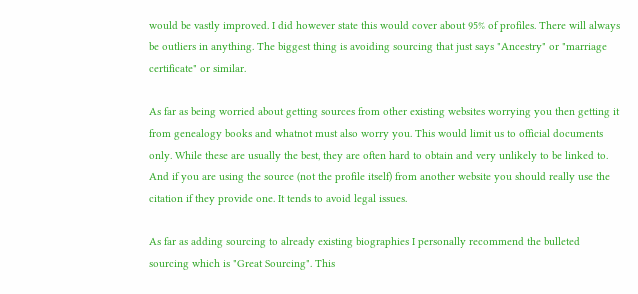would be vastly improved. I did however state this would cover about 95% of profiles. There will always be outliers in anything. The biggest thing is avoiding sourcing that just says "Ancestry" or "marriage certificate" or similar.

As far as being worried about getting sources from other existing websites worrying you then getting it from genealogy books and whatnot must also worry you. This would limit us to official documents only. While these are usually the best, they are often hard to obtain and very unlikely to be linked to. And if you are using the source (not the profile itself) from another website you should really use the citation if they provide one. It tends to avoid legal issues.

As far as adding sourcing to already existing biographies I personally recommend the bulleted sourcing which is "Great Sourcing". This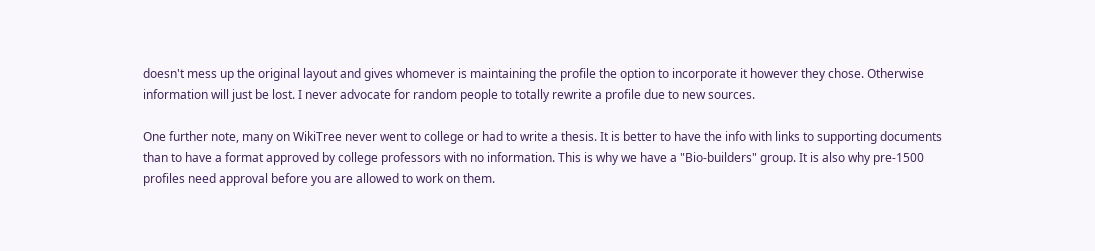doesn't mess up the original layout and gives whomever is maintaining the profile the option to incorporate it however they chose. Otherwise information will just be lost. I never advocate for random people to totally rewrite a profile due to new sources.

One further note, many on WikiTree never went to college or had to write a thesis. It is better to have the info with links to supporting documents than to have a format approved by college professors with no information. This is why we have a "Bio-builders" group. It is also why pre-1500 profiles need approval before you are allowed to work on them.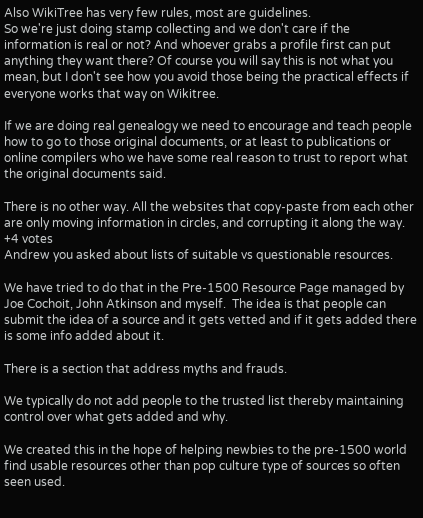Also WikiTree has very few rules, most are guidelines.
So we're just doing stamp collecting and we don't care if the information is real or not? And whoever grabs a profile first can put anything they want there? Of course you will say this is not what you mean, but I don't see how you avoid those being the practical effects if everyone works that way on Wikitree.

If we are doing real genealogy we need to encourage and teach people how to go to those original documents, or at least to publications or online compilers who we have some real reason to trust to report what the original documents said.

There is no other way. All the websites that copy-paste from each other are only moving information in circles, and corrupting it along the way.
+4 votes
Andrew you asked about lists of suitable vs questionable resources.

We have tried to do that in the Pre-1500 Resource Page managed by Joe Cochoit, John Atkinson and myself.  The idea is that people can submit the idea of a source and it gets vetted and if it gets added there is some info added about it.

There is a section that address myths and frauds.

We typically do not add people to the trusted list thereby maintaining control over what gets added and why.

We created this in the hope of helping newbies to the pre-1500 world find usable resources other than pop culture type of sources so often seen used.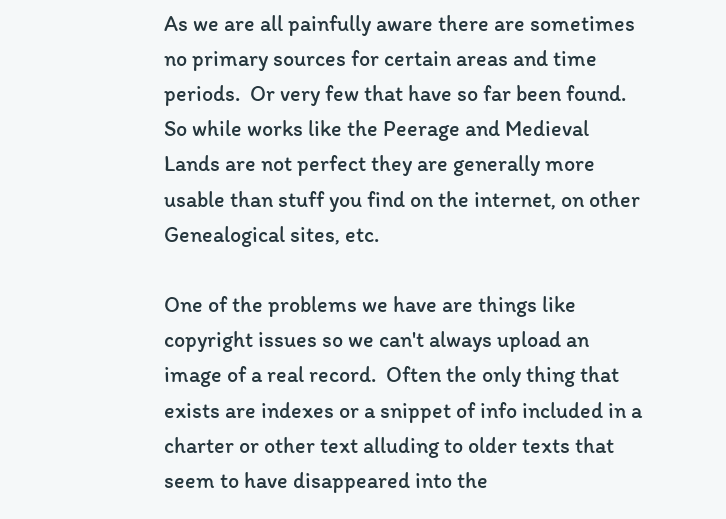As we are all painfully aware there are sometimes no primary sources for certain areas and time periods.  Or very few that have so far been found.  So while works like the Peerage and Medieval Lands are not perfect they are generally more usable than stuff you find on the internet, on other Genealogical sites, etc.

One of the problems we have are things like copyright issues so we can't always upload an image of a real record.  Often the only thing that exists are indexes or a snippet of info included in a charter or other text alluding to older texts that seem to have disappeared into the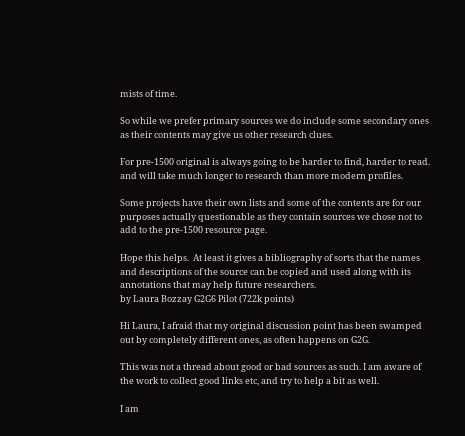mists of time.

So while we prefer primary sources we do include some secondary ones as their contents may give us other research clues.

For pre-1500 original is always going to be harder to find, harder to read. and will take much longer to research than more modern profiles.

Some projects have their own lists and some of the contents are for our purposes actually questionable as they contain sources we chose not to add to the pre-1500 resource page.

Hope this helps.  At least it gives a bibliography of sorts that the names and descriptions of the source can be copied and used along with its annotations that may help future researchers.
by Laura Bozzay G2G6 Pilot (722k points)

Hi Laura, I afraid that my original discussion point has been swamped out by completely different ones, as often happens on G2G.

This was not a thread about good or bad sources as such. I am aware of the work to collect good links etc, and try to help a bit as well.

I am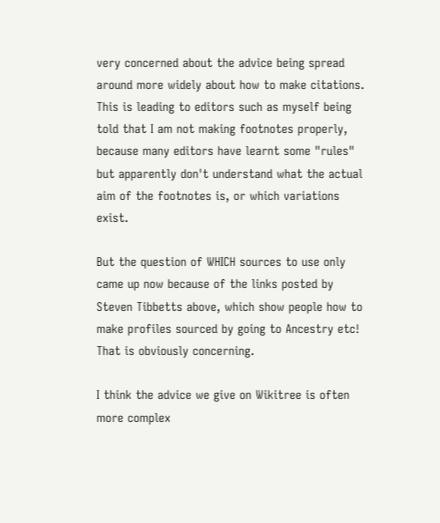very concerned about the advice being spread around more widely about how to make citations. This is leading to editors such as myself being told that I am not making footnotes properly, because many editors have learnt some "rules" but apparently don't understand what the actual aim of the footnotes is, or which variations exist.

But the question of WHICH sources to use only came up now because of the links posted by Steven Tibbetts above, which show people how to make profiles sourced by going to Ancestry etc! That is obviously concerning.

I think the advice we give on Wikitree is often more complex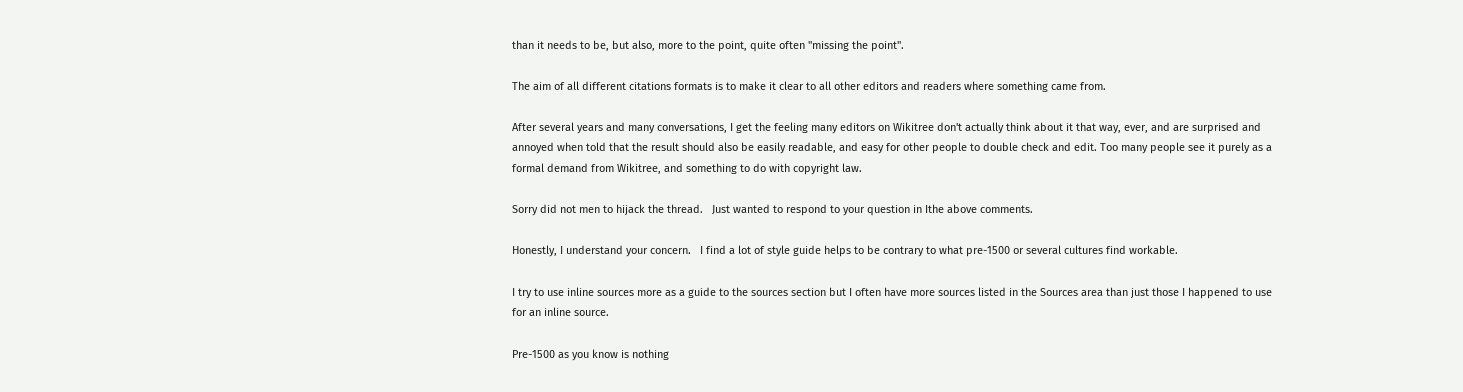than it needs to be, but also, more to the point, quite often "missing the point".

The aim of all different citations formats is to make it clear to all other editors and readers where something came from.

After several years and many conversations, I get the feeling many editors on Wikitree don't actually think about it that way, ever, and are surprised and annoyed when told that the result should also be easily readable, and easy for other people to double check and edit. Too many people see it purely as a formal demand from Wikitree, and something to do with copyright law.

Sorry did not men to hijack the thread.   Just wanted to respond to your question in Ithe above comments.

Honestly, I understand your concern.   I find a lot of style guide helps to be contrary to what pre-1500 or several cultures find workable.

I try to use inline sources more as a guide to the sources section but I often have more sources listed in the Sources area than just those I happened to use for an inline source.

Pre-1500 as you know is nothing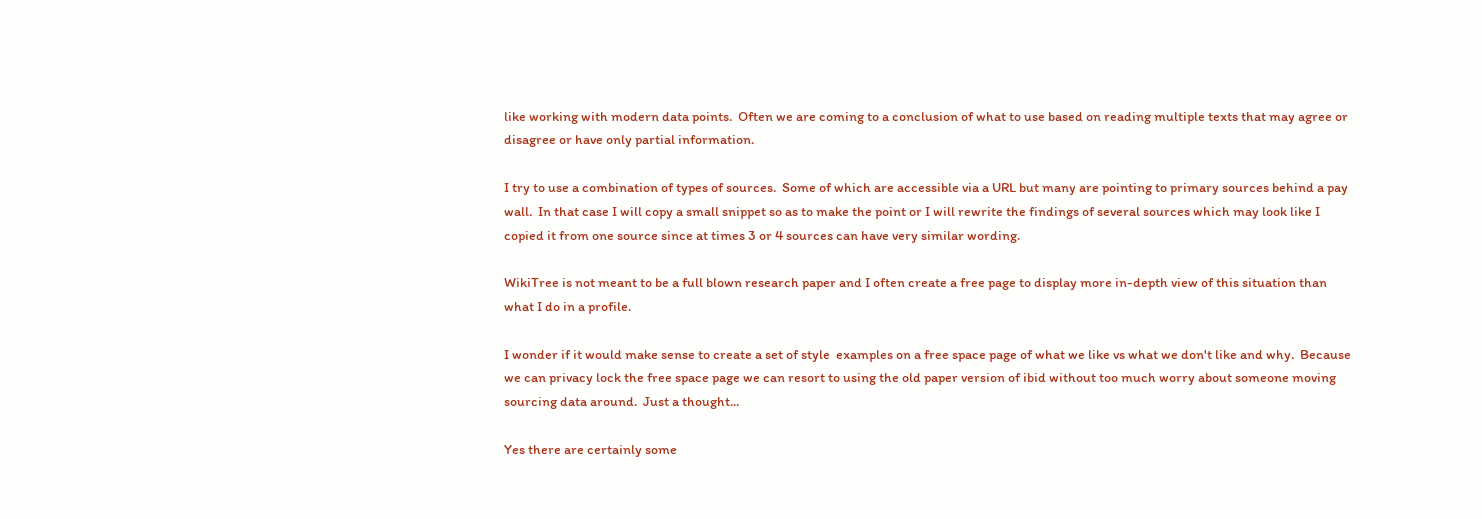like working with modern data points.  Often we are coming to a conclusion of what to use based on reading multiple texts that may agree or disagree or have only partial information.

I try to use a combination of types of sources.  Some of which are accessible via a URL but many are pointing to primary sources behind a pay wall.  In that case I will copy a small snippet so as to make the point or I will rewrite the findings of several sources which may look like I copied it from one source since at times 3 or 4 sources can have very similar wording.

WikiTree is not meant to be a full blown research paper and I often create a free page to display more in-depth view of this situation than what I do in a profile.

I wonder if it would make sense to create a set of style  examples on a free space page of what we like vs what we don't like and why.  Because we can privacy lock the free space page we can resort to using the old paper version of ibid without too much worry about someone moving sourcing data around.  Just a thought...

Yes there are certainly some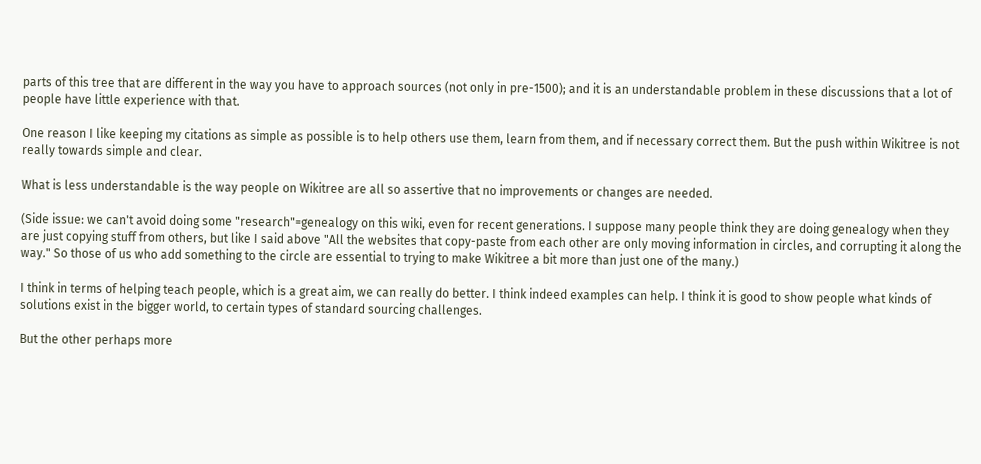parts of this tree that are different in the way you have to approach sources (not only in pre-1500); and it is an understandable problem in these discussions that a lot of people have little experience with that.

One reason I like keeping my citations as simple as possible is to help others use them, learn from them, and if necessary correct them. But the push within Wikitree is not really towards simple and clear.

What is less understandable is the way people on Wikitree are all so assertive that no improvements or changes are needed.

(Side issue: we can't avoid doing some "research"=genealogy on this wiki, even for recent generations. I suppose many people think they are doing genealogy when they are just copying stuff from others, but like I said above "All the websites that copy-paste from each other are only moving information in circles, and corrupting it along the way." So those of us who add something to the circle are essential to trying to make Wikitree a bit more than just one of the many.)

I think in terms of helping teach people, which is a great aim, we can really do better. I think indeed examples can help. I think it is good to show people what kinds of solutions exist in the bigger world, to certain types of standard sourcing challenges.

But the other perhaps more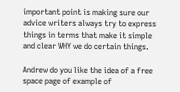important point is making sure our advice writers always try to express things in terms that make it simple and clear WHY we do certain things.

Andrew do you like the idea of a free space page of example of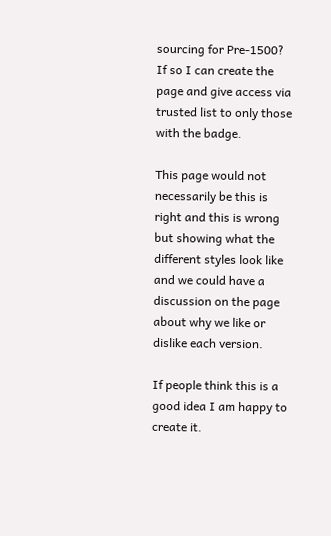sourcing for Pre-1500?   If so I can create the page and give access via trusted list to only those with the badge.

This page would not necessarily be this is right and this is wrong but showing what the different styles look like and we could have a discussion on the page about why we like or dislike each version.

If people think this is a good idea I am happy to create it.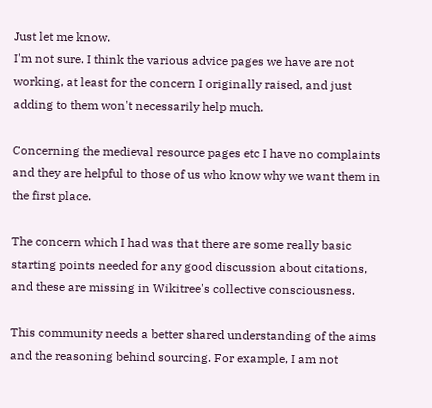Just let me know.
I'm not sure. I think the various advice pages we have are not working, at least for the concern I originally raised, and just adding to them won't necessarily help much.

Concerning the medieval resource pages etc I have no complaints and they are helpful to those of us who know why we want them in the first place.

The concern which I had was that there are some really basic starting points needed for any good discussion about citations, and these are missing in Wikitree's collective consciousness.

This community needs a better shared understanding of the aims and the reasoning behind sourcing. For example, I am not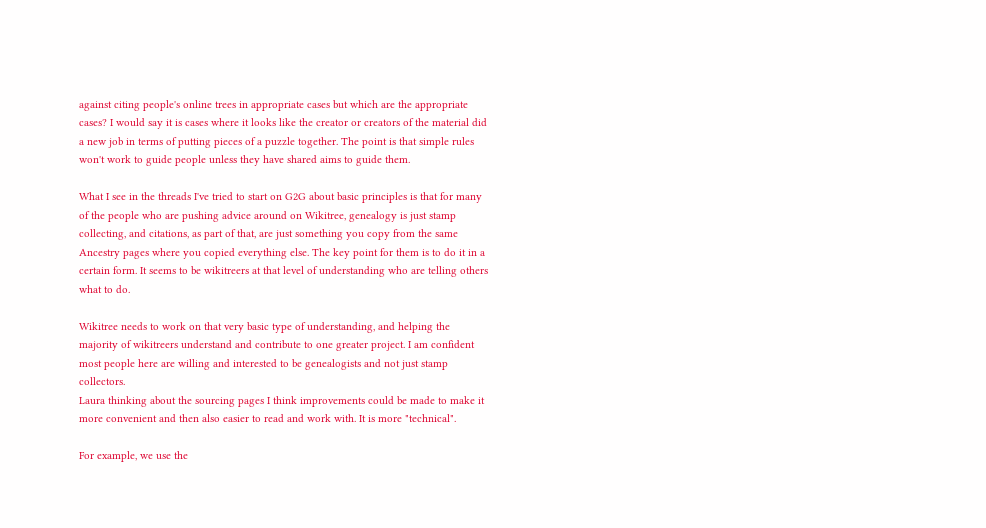against citing people's online trees in appropriate cases but which are the appropriate cases? I would say it is cases where it looks like the creator or creators of the material did a new job in terms of putting pieces of a puzzle together. The point is that simple rules won't work to guide people unless they have shared aims to guide them.

What I see in the threads I've tried to start on G2G about basic principles is that for many of the people who are pushing advice around on Wikitree, genealogy is just stamp collecting, and citations, as part of that, are just something you copy from the same Ancestry pages where you copied everything else. The key point for them is to do it in a certain form. It seems to be wikitreers at that level of understanding who are telling others what to do.

Wikitree needs to work on that very basic type of understanding, and helping the majority of wikitreers understand and contribute to one greater project. I am confident most people here are willing and interested to be genealogists and not just stamp collectors.
Laura thinking about the sourcing pages I think improvements could be made to make it more convenient and then also easier to read and work with. It is more "technical".

For example, we use the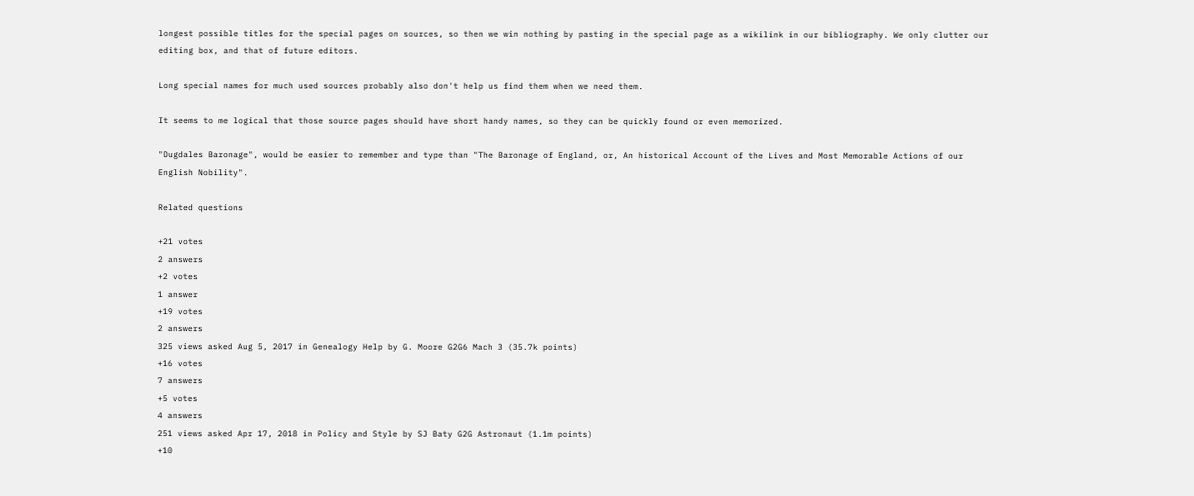longest possible titles for the special pages on sources, so then we win nothing by pasting in the special page as a wikilink in our bibliography. We only clutter our editing box, and that of future editors.

Long special names for much used sources probably also don't help us find them when we need them.

It seems to me logical that those source pages should have short handy names, so they can be quickly found or even memorized.

"Dugdales Baronage", would be easier to remember and type than "The Baronage of England, or, An historical Account of the Lives and Most Memorable Actions of our English Nobility".

Related questions

+21 votes
2 answers
+2 votes
1 answer
+19 votes
2 answers
325 views asked Aug 5, 2017 in Genealogy Help by G. Moore G2G6 Mach 3 (35.7k points)
+16 votes
7 answers
+5 votes
4 answers
251 views asked Apr 17, 2018 in Policy and Style by SJ Baty G2G Astronaut (1.1m points)
+10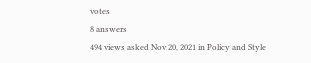votes
8 answers
494 views asked Nov 20, 2021 in Policy and Style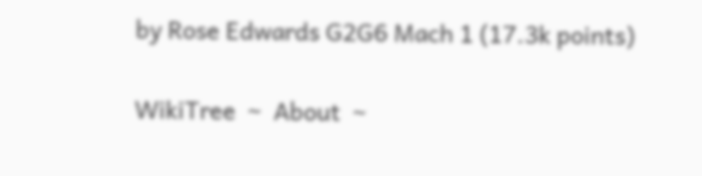by Rose Edwards G2G6 Mach 1 (17.3k points)

WikiTree  ~  About  ~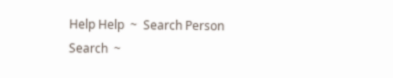Help Help  ~  Search Person Search  ~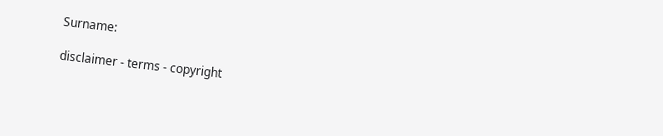Surname:

disclaimer - terms - copyright